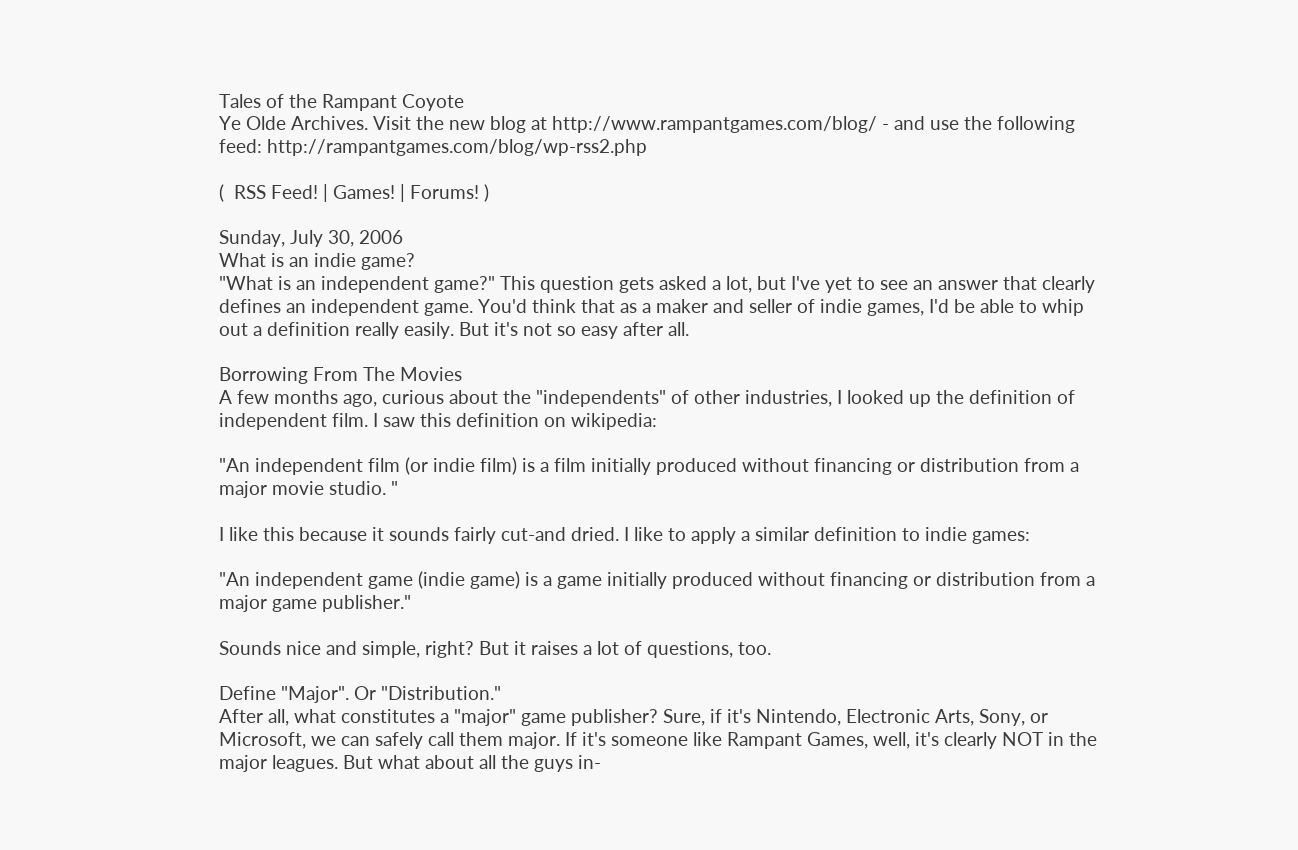Tales of the Rampant Coyote
Ye Olde Archives. Visit the new blog at http://www.rampantgames.com/blog/ - and use the following feed: http://rampantgames.com/blog/wp-rss2.php

(  RSS Feed! | Games! | Forums! )

Sunday, July 30, 2006
What is an indie game?
"What is an independent game?" This question gets asked a lot, but I've yet to see an answer that clearly defines an independent game. You'd think that as a maker and seller of indie games, I'd be able to whip out a definition really easily. But it's not so easy after all.

Borrowing From The Movies
A few months ago, curious about the "independents" of other industries, I looked up the definition of independent film. I saw this definition on wikipedia:

"An independent film (or indie film) is a film initially produced without financing or distribution from a major movie studio. "

I like this because it sounds fairly cut-and dried. I like to apply a similar definition to indie games:

"An independent game (indie game) is a game initially produced without financing or distribution from a major game publisher."

Sounds nice and simple, right? But it raises a lot of questions, too.

Define "Major". Or "Distribution."
After all, what constitutes a "major" game publisher? Sure, if it's Nintendo, Electronic Arts, Sony, or Microsoft, we can safely call them major. If it's someone like Rampant Games, well, it's clearly NOT in the major leagues. But what about all the guys in-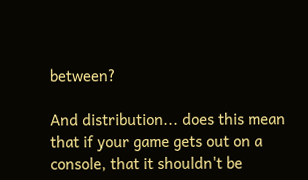between?

And distribution... does this mean that if your game gets out on a console, that it shouldn't be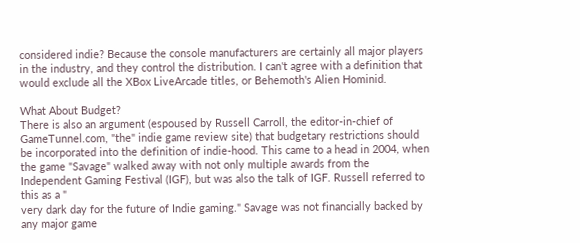considered indie? Because the console manufacturers are certainly all major players in the industry, and they control the distribution. I can't agree with a definition that would exclude all the XBox LiveArcade titles, or Behemoth's Alien Hominid.

What About Budget?
There is also an argument (espoused by Russell Carroll, the editor-in-chief of GameTunnel.com, "the" indie game review site) that budgetary restrictions should be incorporated into the definition of indie-hood. This came to a head in 2004, when the game "Savage" walked away with not only multiple awards from the Independent Gaming Festival (IGF), but was also the talk of IGF. Russell referred to this as a "
very dark day for the future of Indie gaming." Savage was not financially backed by any major game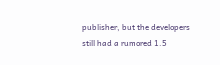publisher, but the developers still had a rumored 1.5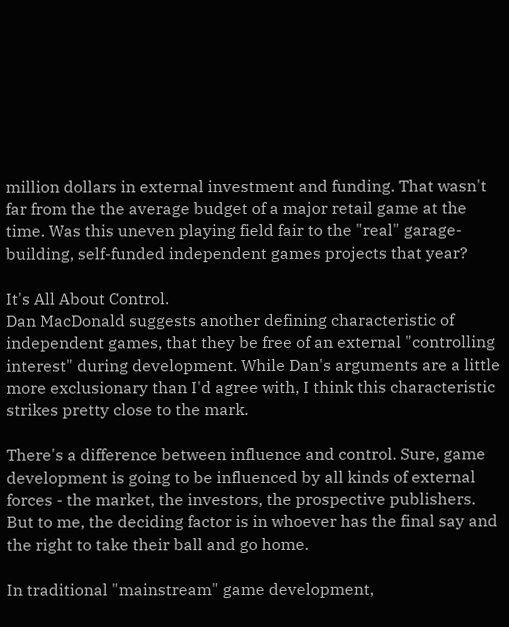million dollars in external investment and funding. That wasn't far from the the average budget of a major retail game at the time. Was this uneven playing field fair to the "real" garage-building, self-funded independent games projects that year?

It's All About Control.
Dan MacDonald suggests another defining characteristic of independent games, that they be free of an external "controlling interest" during development. While Dan's arguments are a little more exclusionary than I'd agree with, I think this characteristic strikes pretty close to the mark.

There's a difference between influence and control. Sure, game development is going to be influenced by all kinds of external forces - the market, the investors, the prospective publishers. But to me, the deciding factor is in whoever has the final say and the right to take their ball and go home.

In traditional "mainstream" game development,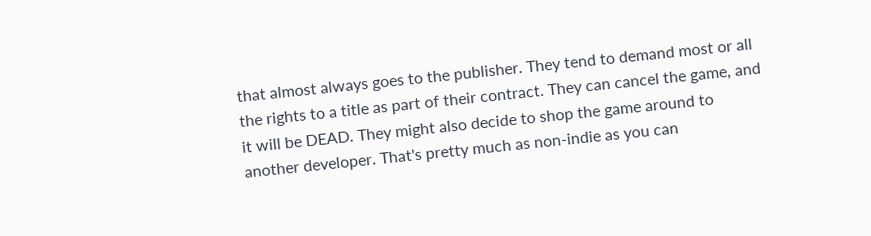that almost always goes to the publisher. They tend to demand most or all the rights to a title as part of their contract. They can cancel the game, and it will be DEAD. They might also decide to shop the game around to another developer. That's pretty much as non-indie as you can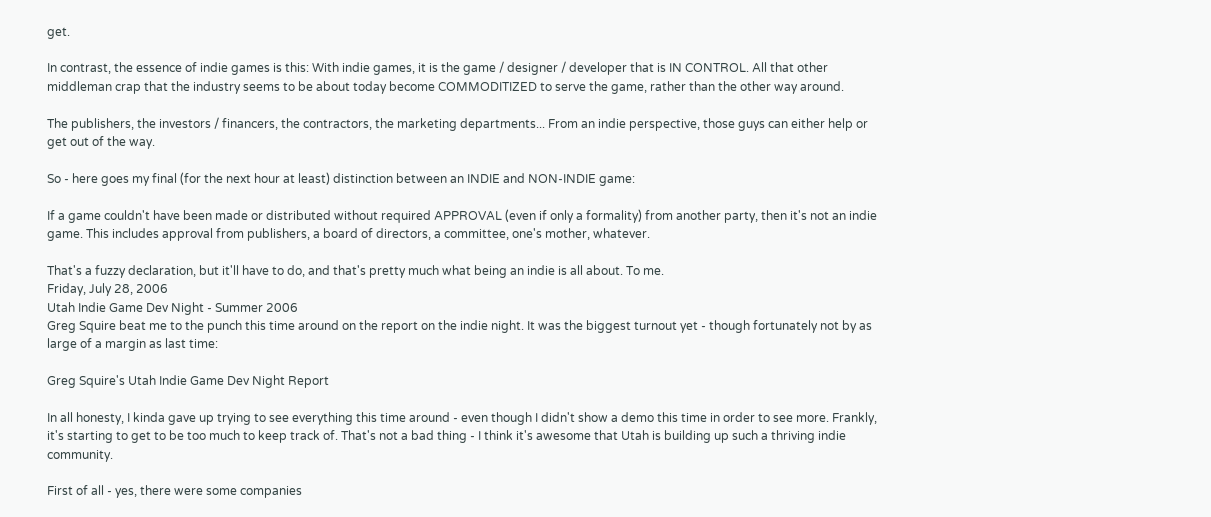get.

In contrast, the essence of indie games is this: With indie games, it is the game / designer / developer that is IN CONTROL. All that other middleman crap that the industry seems to be about today become COMMODITIZED to serve the game, rather than the other way around.

The publishers, the investors / financers, the contractors, the marketing departments... From an indie perspective, those guys can either help or get out of the way.

So - here goes my final (for the next hour at least) distinction between an INDIE and NON-INDIE game:

If a game couldn't have been made or distributed without required APPROVAL (even if only a formality) from another party, then it's not an indie game. This includes approval from publishers, a board of directors, a committee, one's mother, whatever.

That's a fuzzy declaration, but it'll have to do, and that's pretty much what being an indie is all about. To me.
Friday, July 28, 2006
Utah Indie Game Dev Night - Summer 2006
Greg Squire beat me to the punch this time around on the report on the indie night. It was the biggest turnout yet - though fortunately not by as large of a margin as last time:

Greg Squire's Utah Indie Game Dev Night Report

In all honesty, I kinda gave up trying to see everything this time around - even though I didn't show a demo this time in order to see more. Frankly, it's starting to get to be too much to keep track of. That's not a bad thing - I think it's awesome that Utah is building up such a thriving indie community.

First of all - yes, there were some companies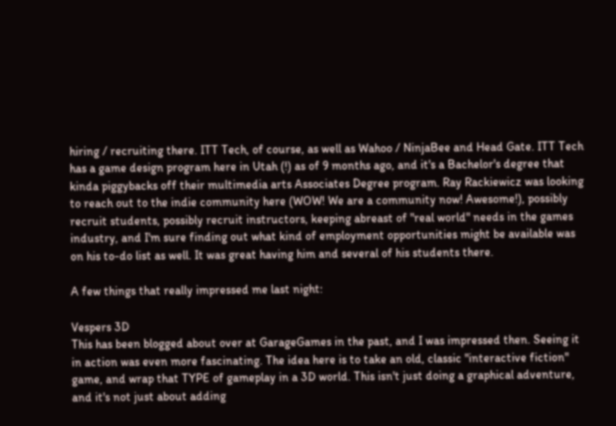hiring / recruiting there. ITT Tech, of course, as well as Wahoo / NinjaBee and Head Gate. ITT Tech has a game design program here in Utah (!) as of 9 months ago, and it's a Bachelor's degree that kinda piggybacks off their multimedia arts Associates Degree program. Ray Rackiewicz was looking to reach out to the indie community here (WOW! We are a community now! Awesome!), possibly recruit students, possibly recruit instructors, keeping abreast of "real world" needs in the games industry, and I'm sure finding out what kind of employment opportunities might be available was on his to-do list as well. It was great having him and several of his students there.

A few things that really impressed me last night:

Vespers 3D
This has been blogged about over at GarageGames in the past, and I was impressed then. Seeing it in action was even more fascinating. The idea here is to take an old, classic "interactive fiction" game, and wrap that TYPE of gameplay in a 3D world. This isn't just doing a graphical adventure, and it's not just about adding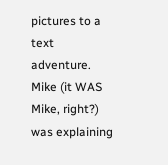pictures to a text adventure. Mike (it WAS Mike, right?) was explaining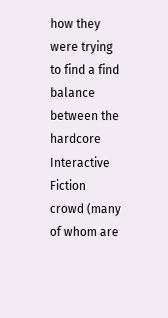how they were trying to find a find balance between the hardcore Interactive Fiction crowd (many of whom are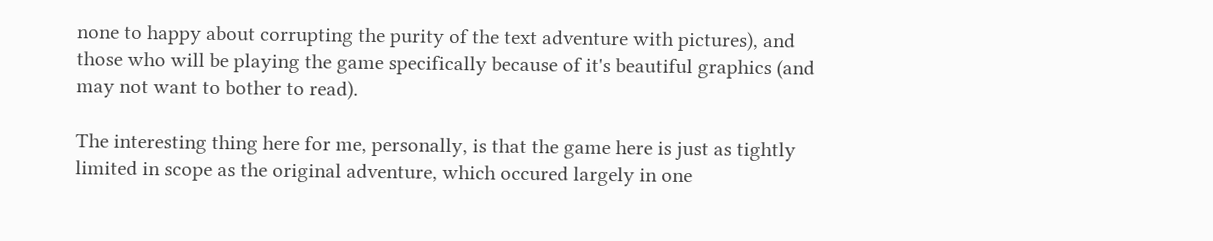none to happy about corrupting the purity of the text adventure with pictures), and those who will be playing the game specifically because of it's beautiful graphics (and may not want to bother to read).

The interesting thing here for me, personally, is that the game here is just as tightly limited in scope as the original adventure, which occured largely in one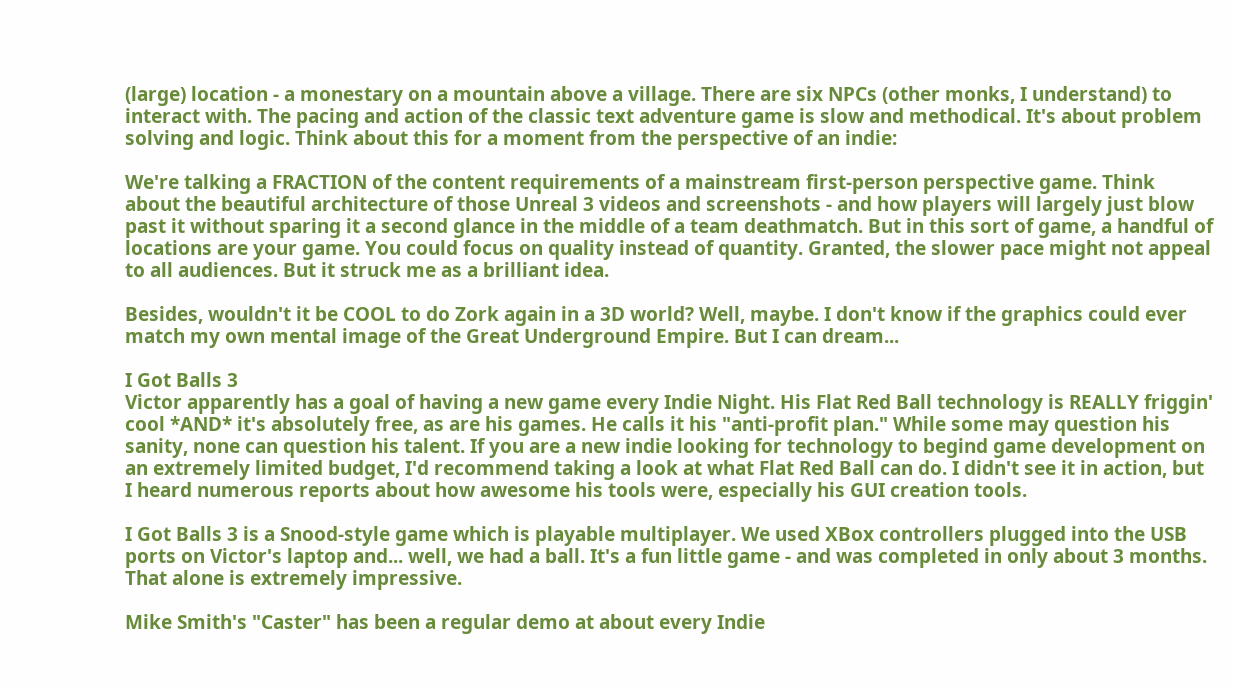(large) location - a monestary on a mountain above a village. There are six NPCs (other monks, I understand) to interact with. The pacing and action of the classic text adventure game is slow and methodical. It's about problem solving and logic. Think about this for a moment from the perspective of an indie:

We're talking a FRACTION of the content requirements of a mainstream first-person perspective game. Think about the beautiful architecture of those Unreal 3 videos and screenshots - and how players will largely just blow past it without sparing it a second glance in the middle of a team deathmatch. But in this sort of game, a handful of locations are your game. You could focus on quality instead of quantity. Granted, the slower pace might not appeal to all audiences. But it struck me as a brilliant idea.

Besides, wouldn't it be COOL to do Zork again in a 3D world? Well, maybe. I don't know if the graphics could ever match my own mental image of the Great Underground Empire. But I can dream...

I Got Balls 3
Victor apparently has a goal of having a new game every Indie Night. His Flat Red Ball technology is REALLY friggin' cool *AND* it's absolutely free, as are his games. He calls it his "anti-profit plan." While some may question his sanity, none can question his talent. If you are a new indie looking for technology to begind game development on an extremely limited budget, I'd recommend taking a look at what Flat Red Ball can do. I didn't see it in action, but I heard numerous reports about how awesome his tools were, especially his GUI creation tools.

I Got Balls 3 is a Snood-style game which is playable multiplayer. We used XBox controllers plugged into the USB ports on Victor's laptop and... well, we had a ball. It's a fun little game - and was completed in only about 3 months. That alone is extremely impressive.

Mike Smith's "Caster" has been a regular demo at about every Indie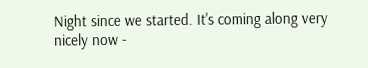Night since we started. It's coming along very nicely now -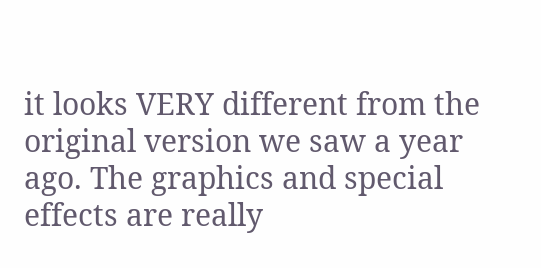it looks VERY different from the original version we saw a year ago. The graphics and special effects are really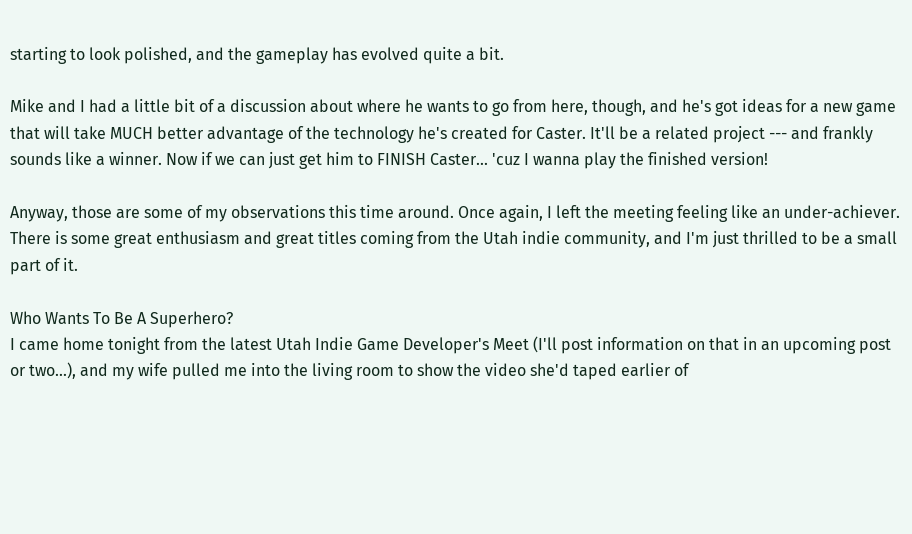starting to look polished, and the gameplay has evolved quite a bit.

Mike and I had a little bit of a discussion about where he wants to go from here, though, and he's got ideas for a new game that will take MUCH better advantage of the technology he's created for Caster. It'll be a related project --- and frankly sounds like a winner. Now if we can just get him to FINISH Caster... 'cuz I wanna play the finished version!

Anyway, those are some of my observations this time around. Once again, I left the meeting feeling like an under-achiever. There is some great enthusiasm and great titles coming from the Utah indie community, and I'm just thrilled to be a small part of it.

Who Wants To Be A Superhero?
I came home tonight from the latest Utah Indie Game Developer's Meet (I'll post information on that in an upcoming post or two...), and my wife pulled me into the living room to show the video she'd taped earlier of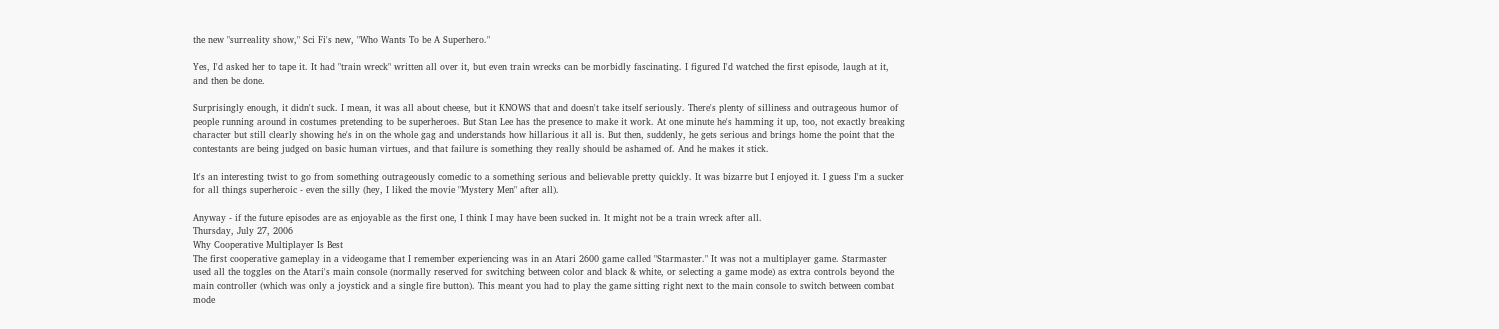the new "surreality show," Sci Fi's new, "Who Wants To be A Superhero."

Yes, I'd asked her to tape it. It had "train wreck" written all over it, but even train wrecks can be morbidly fascinating. I figured I'd watched the first episode, laugh at it, and then be done.

Surprisingly enough, it didn't suck. I mean, it was all about cheese, but it KNOWS that and doesn't take itself seriously. There's plenty of silliness and outrageous humor of people running around in costumes pretending to be superheroes. But Stan Lee has the presence to make it work. At one minute he's hamming it up, too, not exactly breaking character but still clearly showing he's in on the whole gag and understands how hillarious it all is. But then, suddenly, he gets serious and brings home the point that the contestants are being judged on basic human virtues, and that failure is something they really should be ashamed of. And he makes it stick.

It's an interesting twist to go from something outrageously comedic to a something serious and believable pretty quickly. It was bizarre but I enjoyed it. I guess I'm a sucker for all things superheroic - even the silly (hey, I liked the movie "Mystery Men" after all).

Anyway - if the future episodes are as enjoyable as the first one, I think I may have been sucked in. It might not be a train wreck after all.
Thursday, July 27, 2006
Why Cooperative Multiplayer Is Best
The first cooperative gameplay in a videogame that I remember experiencing was in an Atari 2600 game called "Starmaster." It was not a multiplayer game. Starmaster used all the toggles on the Atari's main console (normally reserved for switching between color and black & white, or selecting a game mode) as extra controls beyond the main controller (which was only a joystick and a single fire button). This meant you had to play the game sitting right next to the main console to switch between combat mode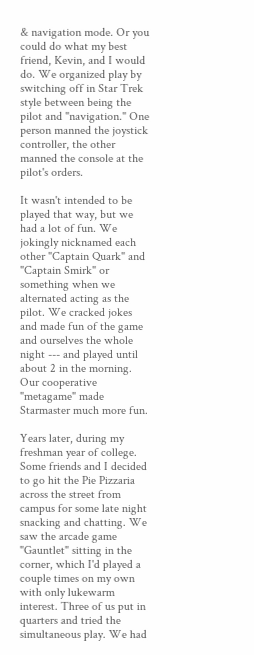& navigation mode. Or you could do what my best friend, Kevin, and I would do. We organized play by switching off in Star Trek style between being the pilot and "navigation." One person manned the joystick controller, the other manned the console at the pilot's orders.

It wasn't intended to be played that way, but we had a lot of fun. We jokingly nicknamed each other "Captain Quark" and "Captain Smirk" or something when we alternated acting as the pilot. We cracked jokes and made fun of the game and ourselves the whole night --- and played until about 2 in the morning. Our cooperative "metagame" made Starmaster much more fun.

Years later, during my freshman year of college. Some friends and I decided to go hit the Pie Pizzaria across the street from campus for some late night snacking and chatting. We saw the arcade game "Gauntlet" sitting in the corner, which I'd played a couple times on my own with only lukewarm interest. Three of us put in quarters and tried the simultaneous play. We had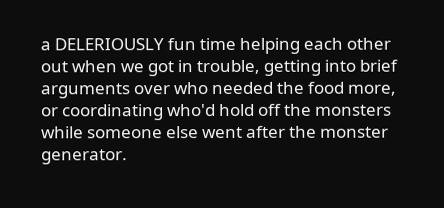a DELERIOUSLY fun time helping each other out when we got in trouble, getting into brief arguments over who needed the food more, or coordinating who'd hold off the monsters while someone else went after the monster generator.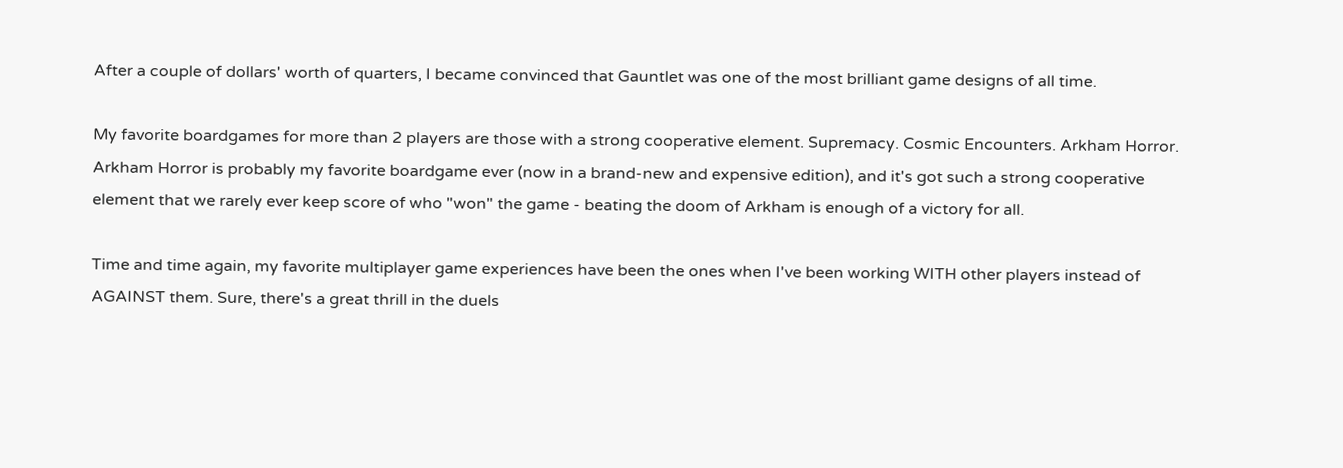After a couple of dollars' worth of quarters, I became convinced that Gauntlet was one of the most brilliant game designs of all time.

My favorite boardgames for more than 2 players are those with a strong cooperative element. Supremacy. Cosmic Encounters. Arkham Horror. Arkham Horror is probably my favorite boardgame ever (now in a brand-new and expensive edition), and it's got such a strong cooperative element that we rarely ever keep score of who "won" the game - beating the doom of Arkham is enough of a victory for all.

Time and time again, my favorite multiplayer game experiences have been the ones when I've been working WITH other players instead of AGAINST them. Sure, there's a great thrill in the duels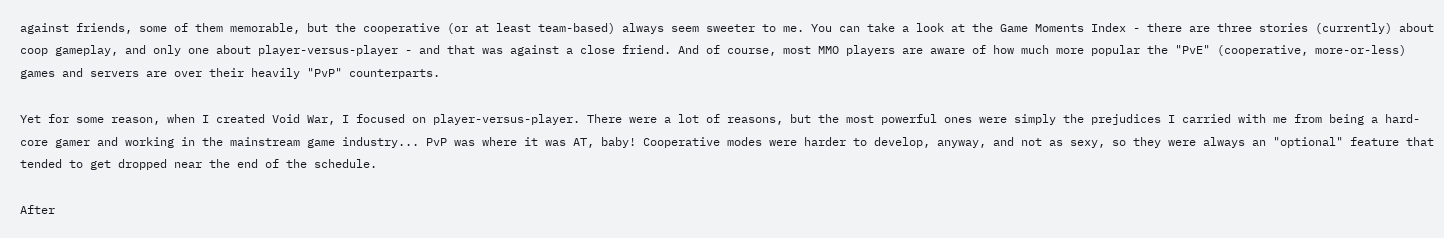against friends, some of them memorable, but the cooperative (or at least team-based) always seem sweeter to me. You can take a look at the Game Moments Index - there are three stories (currently) about coop gameplay, and only one about player-versus-player - and that was against a close friend. And of course, most MMO players are aware of how much more popular the "PvE" (cooperative, more-or-less) games and servers are over their heavily "PvP" counterparts.

Yet for some reason, when I created Void War, I focused on player-versus-player. There were a lot of reasons, but the most powerful ones were simply the prejudices I carried with me from being a hard-core gamer and working in the mainstream game industry... PvP was where it was AT, baby! Cooperative modes were harder to develop, anyway, and not as sexy, so they were always an "optional" feature that tended to get dropped near the end of the schedule.

After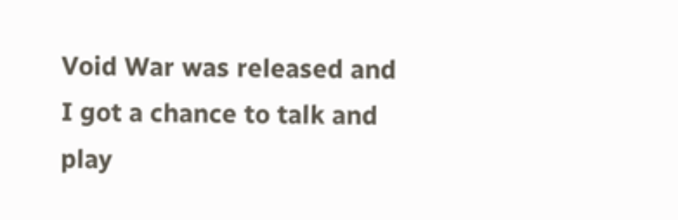Void War was released and I got a chance to talk and play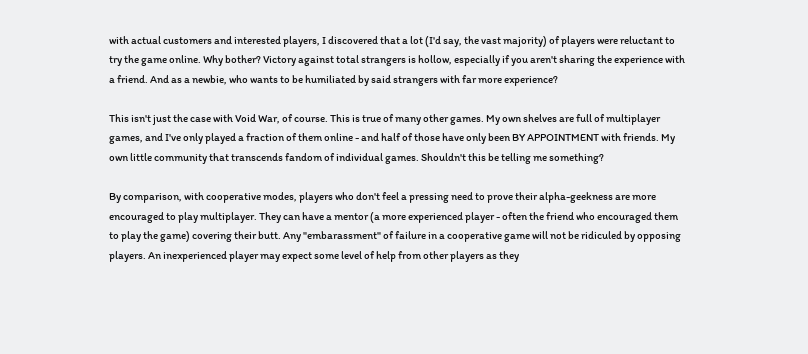with actual customers and interested players, I discovered that a lot (I'd say, the vast majority) of players were reluctant to try the game online. Why bother? Victory against total strangers is hollow, especially if you aren't sharing the experience with a friend. And as a newbie, who wants to be humiliated by said strangers with far more experience?

This isn't just the case with Void War, of course. This is true of many other games. My own shelves are full of multiplayer games, and I've only played a fraction of them online - and half of those have only been BY APPOINTMENT with friends. My own little community that transcends fandom of individual games. Shouldn't this be telling me something?

By comparison, with cooperative modes, players who don't feel a pressing need to prove their alpha-geekness are more encouraged to play multiplayer. They can have a mentor (a more experienced player - often the friend who encouraged them to play the game) covering their butt. Any "embarassment" of failure in a cooperative game will not be ridiculed by opposing players. An inexperienced player may expect some level of help from other players as they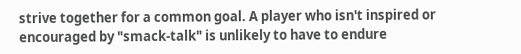strive together for a common goal. A player who isn't inspired or encouraged by "smack-talk" is unlikely to have to endure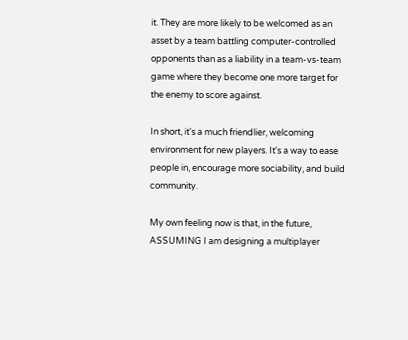it. They are more likely to be welcomed as an asset by a team battling computer-controlled opponents than as a liability in a team-vs-team game where they become one more target for the enemy to score against.

In short, it's a much friendlier, welcoming environment for new players. It's a way to ease people in, encourage more sociability, and build community.

My own feeling now is that, in the future, ASSUMING I am designing a multiplayer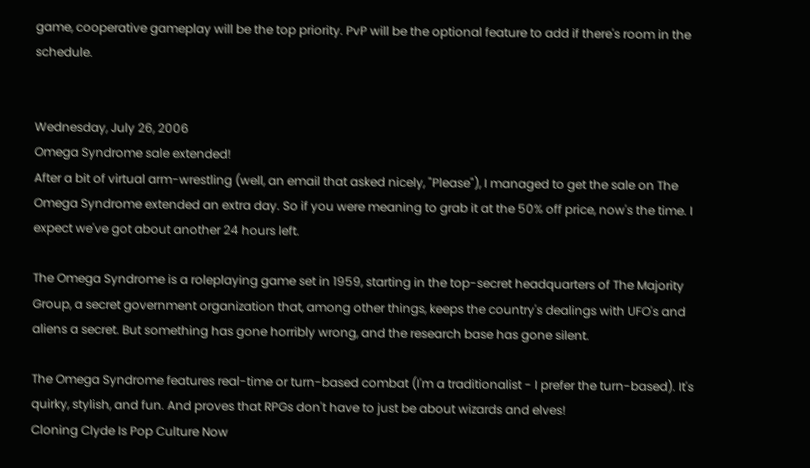game, cooperative gameplay will be the top priority. PvP will be the optional feature to add if there's room in the schedule.


Wednesday, July 26, 2006
Omega Syndrome sale extended!
After a bit of virtual arm-wrestling (well, an email that asked nicely, "Please"), I managed to get the sale on The Omega Syndrome extended an extra day. So if you were meaning to grab it at the 50% off price, now's the time. I expect we've got about another 24 hours left.

The Omega Syndrome is a roleplaying game set in 1959, starting in the top-secret headquarters of The Majority Group, a secret government organization that, among other things, keeps the country's dealings with UFO's and aliens a secret. But something has gone horribly wrong, and the research base has gone silent.

The Omega Syndrome features real-time or turn-based combat (I'm a traditionalist - I prefer the turn-based). It's quirky, stylish, and fun. And proves that RPGs don't have to just be about wizards and elves!
Cloning Clyde Is Pop Culture Now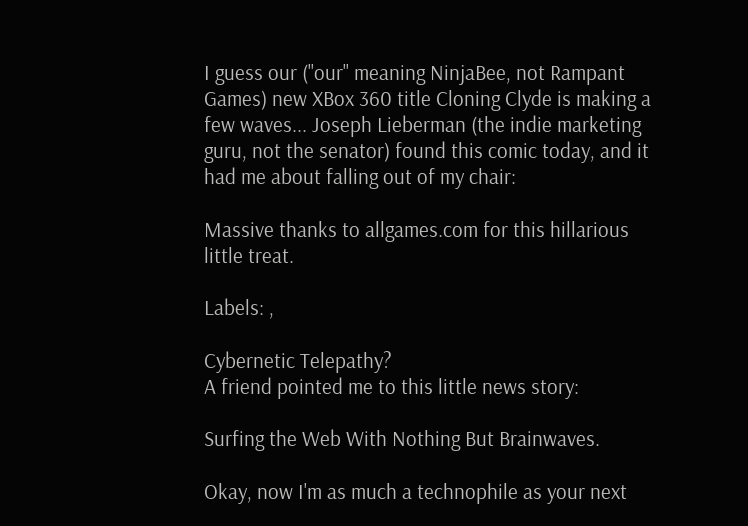I guess our ("our" meaning NinjaBee, not Rampant Games) new XBox 360 title Cloning Clyde is making a few waves... Joseph Lieberman (the indie marketing guru, not the senator) found this comic today, and it had me about falling out of my chair:

Massive thanks to allgames.com for this hillarious little treat.

Labels: ,

Cybernetic Telepathy?
A friend pointed me to this little news story:

Surfing the Web With Nothing But Brainwaves.

Okay, now I'm as much a technophile as your next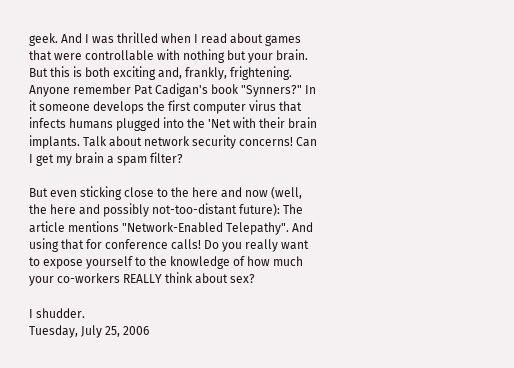geek. And I was thrilled when I read about games that were controllable with nothing but your brain. But this is both exciting and, frankly, frightening. Anyone remember Pat Cadigan's book "Synners?" In it someone develops the first computer virus that infects humans plugged into the 'Net with their brain implants. Talk about network security concerns! Can I get my brain a spam filter?

But even sticking close to the here and now (well, the here and possibly not-too-distant future): The article mentions "Network-Enabled Telepathy". And using that for conference calls! Do you really want to expose yourself to the knowledge of how much your co-workers REALLY think about sex?

I shudder.
Tuesday, July 25, 2006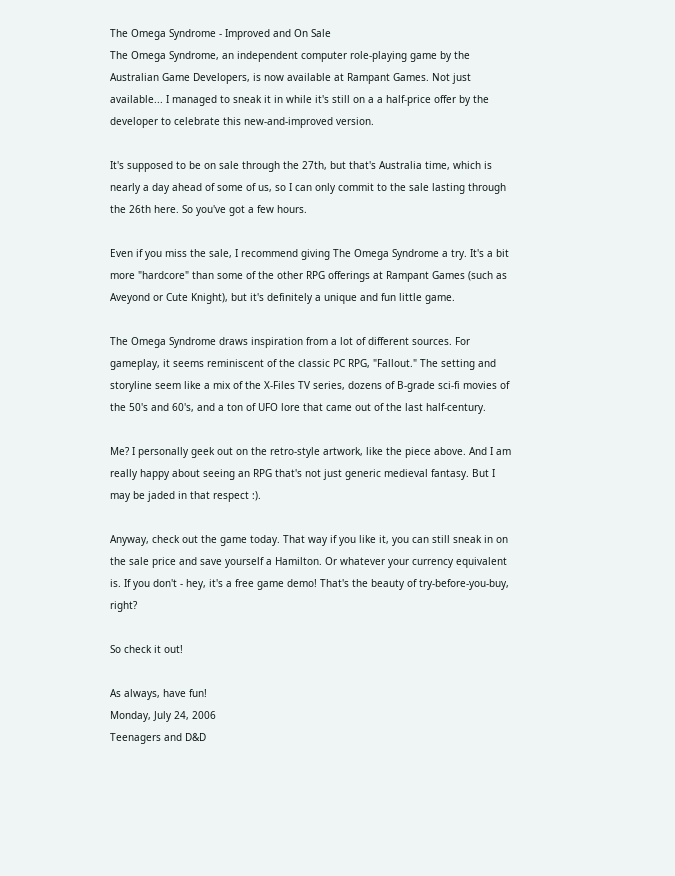The Omega Syndrome - Improved and On Sale
The Omega Syndrome, an independent computer role-playing game by the Australian Game Developers, is now available at Rampant Games. Not just available... I managed to sneak it in while it's still on a a half-price offer by the developer to celebrate this new-and-improved version.

It's supposed to be on sale through the 27th, but that's Australia time, which is nearly a day ahead of some of us, so I can only commit to the sale lasting through the 26th here. So you've got a few hours.

Even if you miss the sale, I recommend giving The Omega Syndrome a try. It's a bit more "hardcore" than some of the other RPG offerings at Rampant Games (such as Aveyond or Cute Knight), but it's definitely a unique and fun little game.

The Omega Syndrome draws inspiration from a lot of different sources. For gameplay, it seems reminiscent of the classic PC RPG, "Fallout." The setting and storyline seem like a mix of the X-Files TV series, dozens of B-grade sci-fi movies of the 50's and 60's, and a ton of UFO lore that came out of the last half-century.

Me? I personally geek out on the retro-style artwork, like the piece above. And I am really happy about seeing an RPG that's not just generic medieval fantasy. But I may be jaded in that respect :).

Anyway, check out the game today. That way if you like it, you can still sneak in on the sale price and save yourself a Hamilton. Or whatever your currency equivalent is. If you don't - hey, it's a free game demo! That's the beauty of try-before-you-buy, right?

So check it out!

As always, have fun!
Monday, July 24, 2006
Teenagers and D&D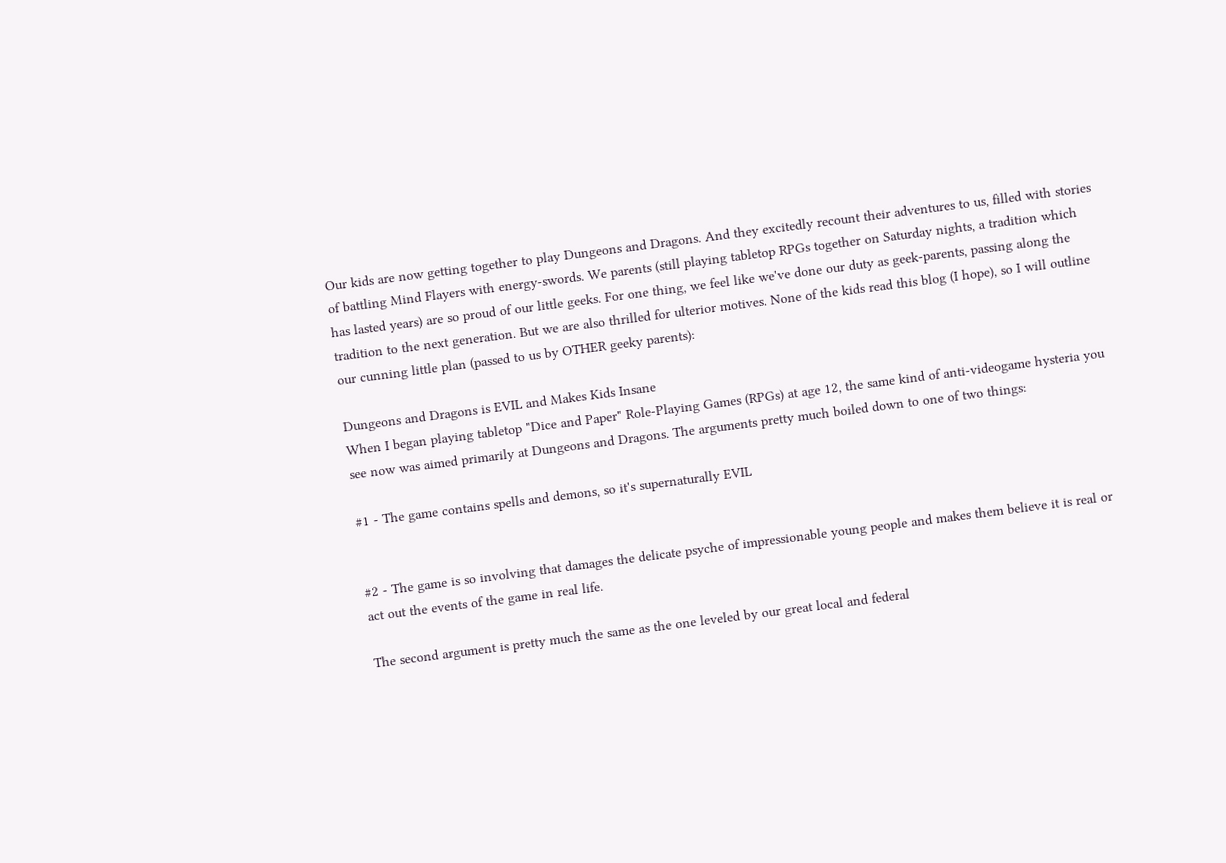Our kids are now getting together to play Dungeons and Dragons. And they excitedly recount their adventures to us, filled with stories of battling Mind Flayers with energy-swords. We parents (still playing tabletop RPGs together on Saturday nights, a tradition which has lasted years) are so proud of our little geeks. For one thing, we feel like we've done our duty as geek-parents, passing along the tradition to the next generation. But we are also thrilled for ulterior motives. None of the kids read this blog (I hope), so I will outline our cunning little plan (passed to us by OTHER geeky parents):

Dungeons and Dragons is EVIL and Makes Kids Insane
When I began playing tabletop "Dice and Paper" Role-Playing Games (RPGs) at age 12, the same kind of anti-videogame hysteria you see now was aimed primarily at Dungeons and Dragons. The arguments pretty much boiled down to one of two things:

#1 - The game contains spells and demons, so it's supernaturally EVIL


#2 - The game is so involving that damages the delicate psyche of impressionable young people and makes them believe it is real or act out the events of the game in real life.

The second argument is pretty much the same as the one leveled by our great local and federal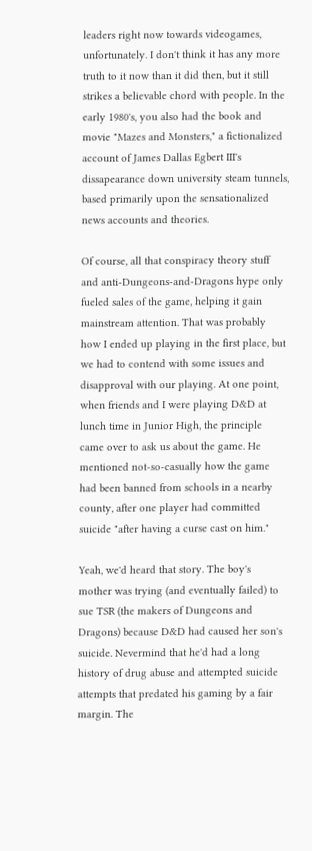leaders right now towards videogames, unfortunately. I don't think it has any more truth to it now than it did then, but it still strikes a believable chord with people. In the early 1980's, you also had the book and movie "Mazes and Monsters," a fictionalized account of James Dallas Egbert III's dissapearance down university steam tunnels, based primarily upon the sensationalized news accounts and theories.

Of course, all that conspiracy theory stuff and anti-Dungeons-and-Dragons hype only fueled sales of the game, helping it gain mainstream attention. That was probably how I ended up playing in the first place, but we had to contend with some issues and disapproval with our playing. At one point, when friends and I were playing D&D at lunch time in Junior High, the principle came over to ask us about the game. He mentioned not-so-casually how the game had been banned from schools in a nearby county, after one player had committed suicide "after having a curse cast on him."

Yeah, we'd heard that story. The boy's mother was trying (and eventually failed) to sue TSR (the makers of Dungeons and Dragons) because D&D had caused her son's suicide. Nevermind that he'd had a long history of drug abuse and attempted suicide attempts that predated his gaming by a fair margin. The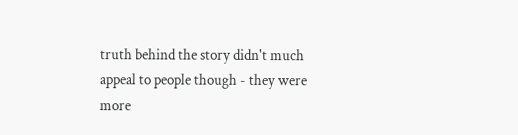truth behind the story didn't much appeal to people though - they were more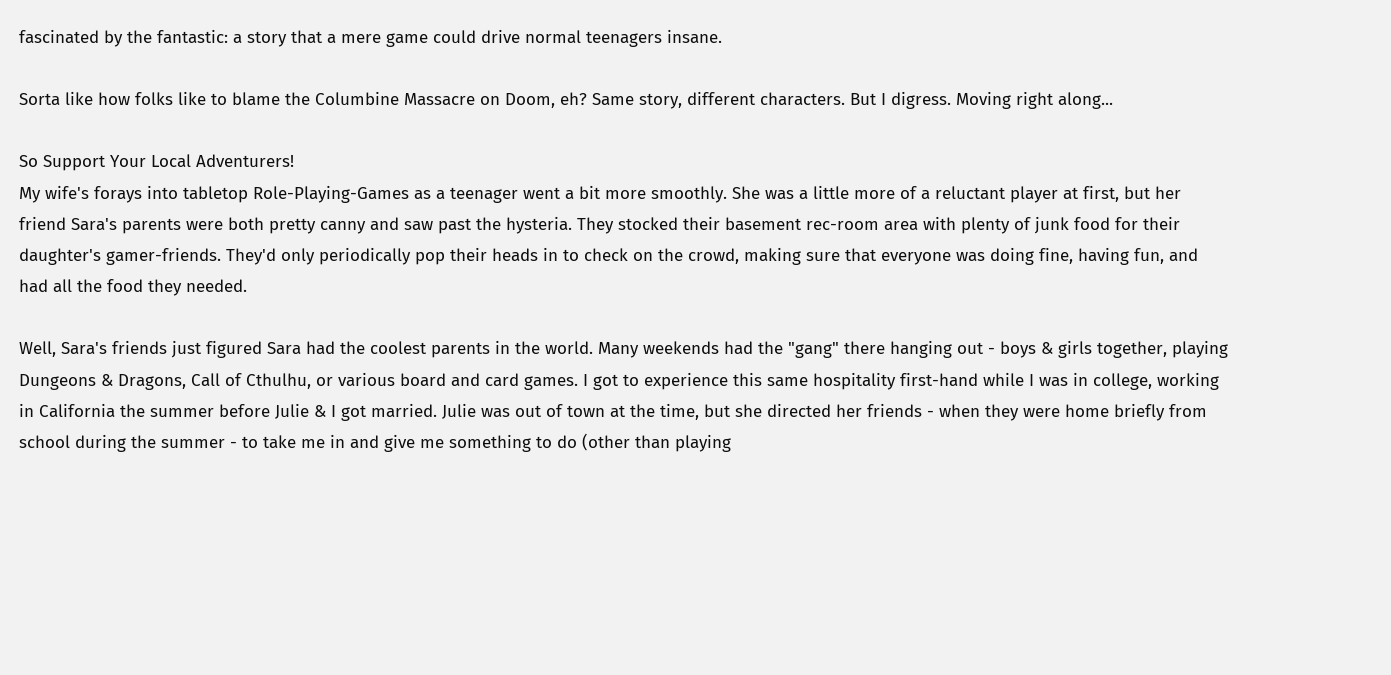fascinated by the fantastic: a story that a mere game could drive normal teenagers insane.

Sorta like how folks like to blame the Columbine Massacre on Doom, eh? Same story, different characters. But I digress. Moving right along...

So Support Your Local Adventurers!
My wife's forays into tabletop Role-Playing-Games as a teenager went a bit more smoothly. She was a little more of a reluctant player at first, but her friend Sara's parents were both pretty canny and saw past the hysteria. They stocked their basement rec-room area with plenty of junk food for their daughter's gamer-friends. They'd only periodically pop their heads in to check on the crowd, making sure that everyone was doing fine, having fun, and had all the food they needed.

Well, Sara's friends just figured Sara had the coolest parents in the world. Many weekends had the "gang" there hanging out - boys & girls together, playing Dungeons & Dragons, Call of Cthulhu, or various board and card games. I got to experience this same hospitality first-hand while I was in college, working in California the summer before Julie & I got married. Julie was out of town at the time, but she directed her friends - when they were home briefly from school during the summer - to take me in and give me something to do (other than playing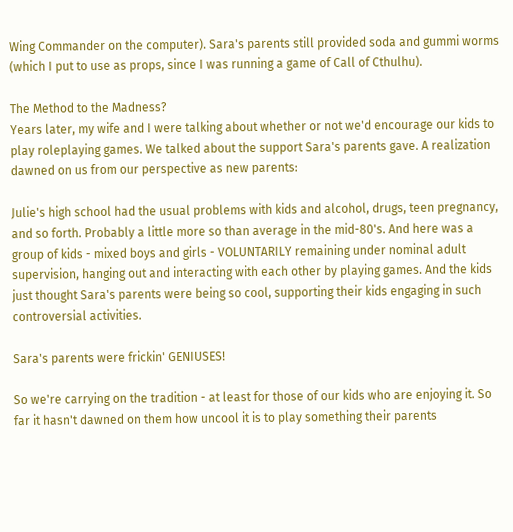Wing Commander on the computer). Sara's parents still provided soda and gummi worms (which I put to use as props, since I was running a game of Call of Cthulhu).

The Method to the Madness?
Years later, my wife and I were talking about whether or not we'd encourage our kids to play roleplaying games. We talked about the support Sara's parents gave. A realization dawned on us from our perspective as new parents:

Julie's high school had the usual problems with kids and alcohol, drugs, teen pregnancy, and so forth. Probably a little more so than average in the mid-80's. And here was a group of kids - mixed boys and girls - VOLUNTARILY remaining under nominal adult supervision, hanging out and interacting with each other by playing games. And the kids just thought Sara's parents were being so cool, supporting their kids engaging in such controversial activities.

Sara's parents were frickin' GENIUSES!

So we're carrying on the tradition - at least for those of our kids who are enjoying it. So far it hasn't dawned on them how uncool it is to play something their parents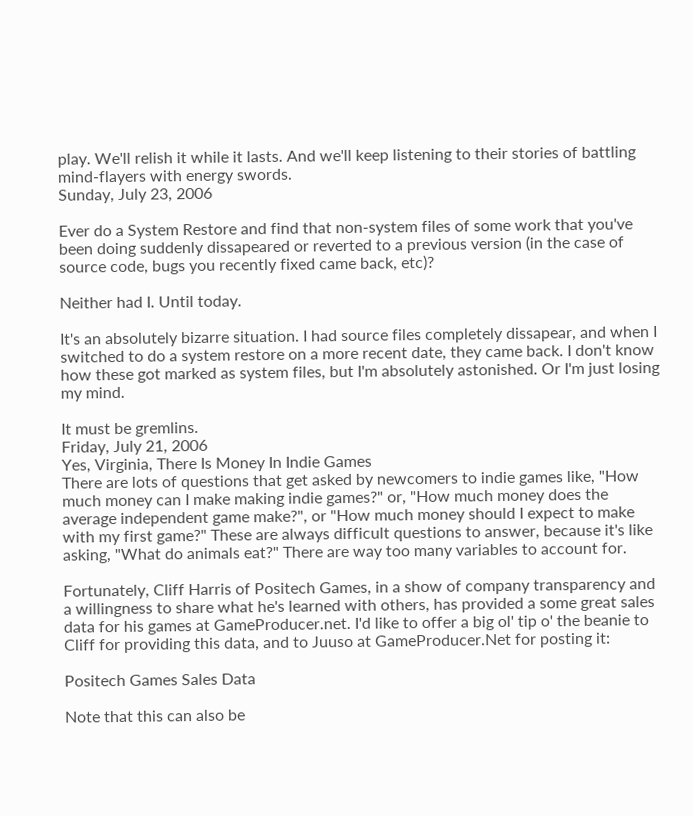play. We'll relish it while it lasts. And we'll keep listening to their stories of battling mind-flayers with energy swords.
Sunday, July 23, 2006

Ever do a System Restore and find that non-system files of some work that you've been doing suddenly dissapeared or reverted to a previous version (in the case of source code, bugs you recently fixed came back, etc)?

Neither had I. Until today.

It's an absolutely bizarre situation. I had source files completely dissapear, and when I switched to do a system restore on a more recent date, they came back. I don't know how these got marked as system files, but I'm absolutely astonished. Or I'm just losing my mind.

It must be gremlins.
Friday, July 21, 2006
Yes, Virginia, There Is Money In Indie Games
There are lots of questions that get asked by newcomers to indie games like, "How much money can I make making indie games?" or, "How much money does the average independent game make?", or "How much money should I expect to make with my first game?" These are always difficult questions to answer, because it's like asking, "What do animals eat?" There are way too many variables to account for.

Fortunately, Cliff Harris of Positech Games, in a show of company transparency and a willingness to share what he's learned with others, has provided a some great sales data for his games at GameProducer.net. I'd like to offer a big ol' tip o' the beanie to Cliff for providing this data, and to Juuso at GameProducer.Net for posting it:

Positech Games Sales Data

Note that this can also be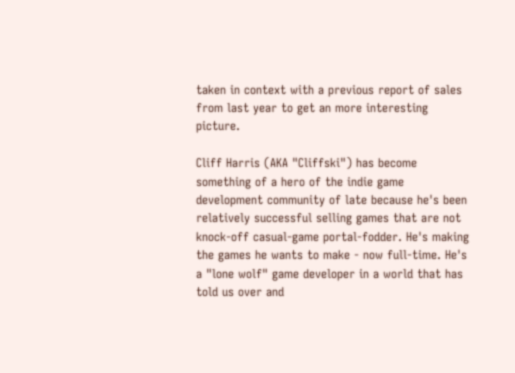taken in context with a previous report of sales from last year to get an more interesting picture.

Cliff Harris (AKA "Cliffski") has become something of a hero of the indie game development community of late because he's been relatively successful selling games that are not knock-off casual-game portal-fodder. He's making the games he wants to make - now full-time. He's a "lone wolf" game developer in a world that has told us over and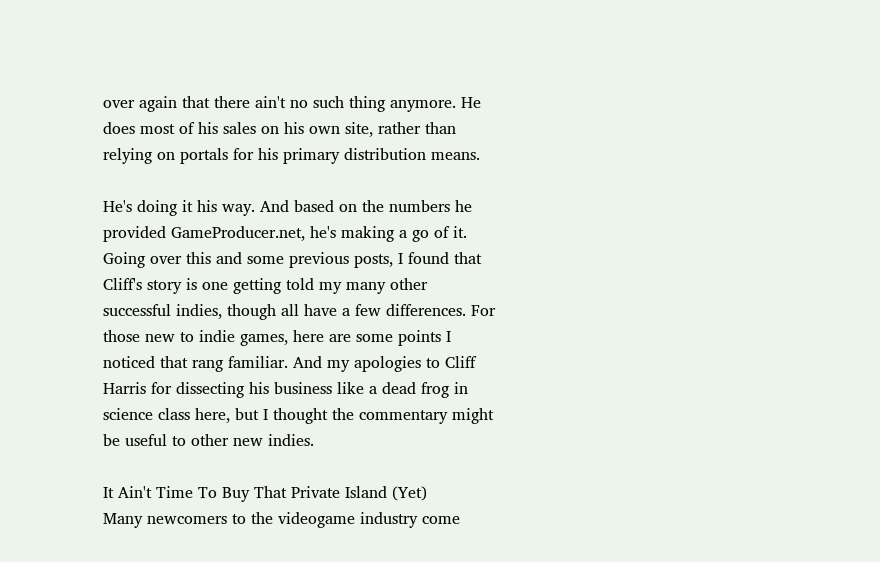over again that there ain't no such thing anymore. He does most of his sales on his own site, rather than relying on portals for his primary distribution means.

He's doing it his way. And based on the numbers he provided GameProducer.net, he's making a go of it. Going over this and some previous posts, I found that Cliff's story is one getting told my many other successful indies, though all have a few differences. For those new to indie games, here are some points I noticed that rang familiar. And my apologies to Cliff Harris for dissecting his business like a dead frog in science class here, but I thought the commentary might be useful to other new indies.

It Ain't Time To Buy That Private Island (Yet)
Many newcomers to the videogame industry come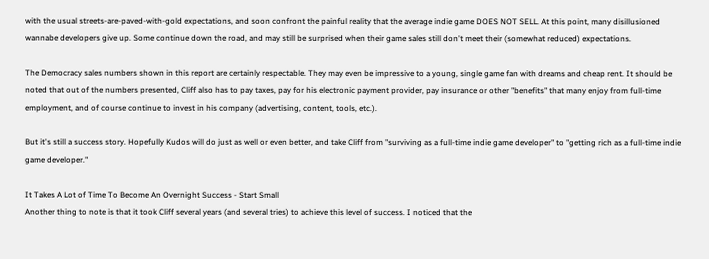with the usual streets-are-paved-with-gold expectations, and soon confront the painful reality that the average indie game DOES NOT SELL. At this point, many disillusioned wannabe developers give up. Some continue down the road, and may still be surprised when their game sales still don't meet their (somewhat reduced) expectations.

The Democracy sales numbers shown in this report are certainly respectable. They may even be impressive to a young, single game fan with dreams and cheap rent. It should be noted that out of the numbers presented, Cliff also has to pay taxes, pay for his electronic payment provider, pay insurance or other "benefits" that many enjoy from full-time employment, and of course continue to invest in his company (advertising, content, tools, etc.).

But it's still a success story. Hopefully Kudos will do just as well or even better, and take Cliff from "surviving as a full-time indie game developer" to "getting rich as a full-time indie game developer."

It Takes A Lot of Time To Become An Overnight Success - Start Small
Another thing to note is that it took Cliff several years (and several tries) to achieve this level of success. I noticed that the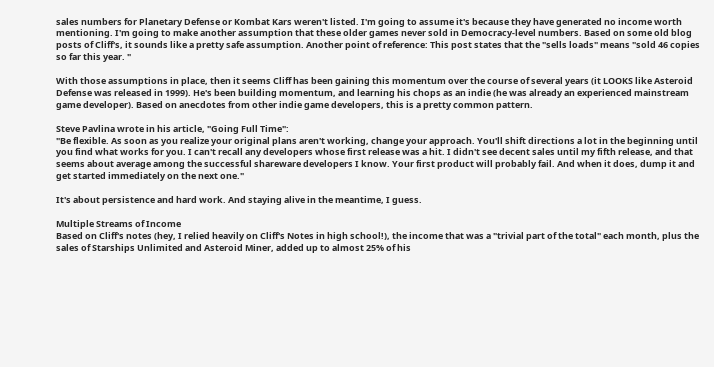sales numbers for Planetary Defense or Kombat Kars weren't listed. I'm going to assume it's because they have generated no income worth mentioning. I'm going to make another assumption that these older games never sold in Democracy-level numbers. Based on some old blog posts of Cliff's, it sounds like a pretty safe assumption. Another point of reference: This post states that the "sells loads" means "sold 46 copies so far this year. "

With those assumptions in place, then it seems Cliff has been gaining this momentum over the course of several years (it LOOKS like Asteroid Defense was released in 1999). He's been building momentum, and learning his chops as an indie (he was already an experienced mainstream game developer). Based on anecdotes from other indie game developers, this is a pretty common pattern.

Steve Pavlina wrote in his article, "Going Full Time":
"Be flexible. As soon as you realize your original plans aren't working, change your approach. You'll shift directions a lot in the beginning until you find what works for you. I can't recall any developers whose first release was a hit. I didn't see decent sales until my fifth release, and that seems about average among the successful shareware developers I know. Your first product will probably fail. And when it does, dump it and get started immediately on the next one."

It's about persistence and hard work. And staying alive in the meantime, I guess.

Multiple Streams of Income
Based on Cliff's notes (hey, I relied heavily on Cliff's Notes in high school!), the income that was a "trivial part of the total" each month, plus the sales of Starships Unlimited and Asteroid Miner, added up to almost 25% of his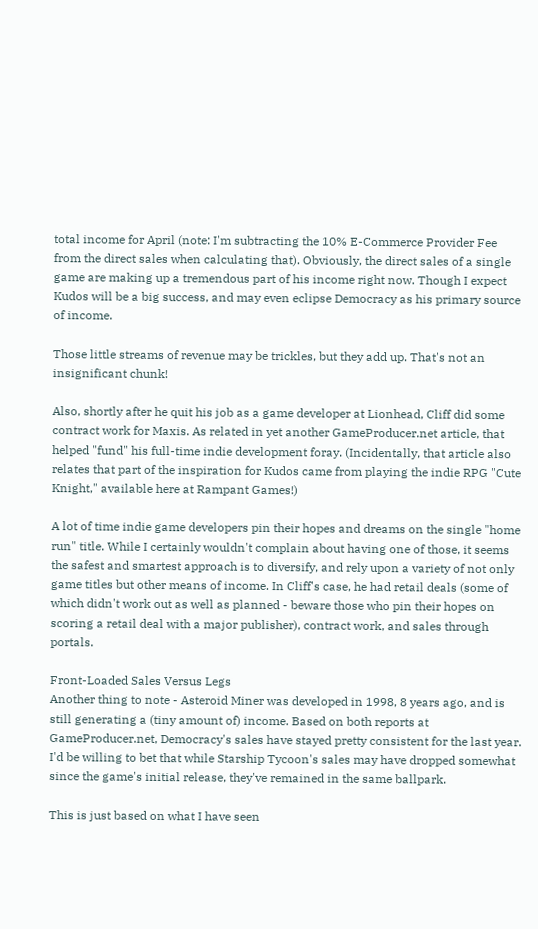total income for April (note: I'm subtracting the 10% E-Commerce Provider Fee from the direct sales when calculating that). Obviously, the direct sales of a single game are making up a tremendous part of his income right now. Though I expect Kudos will be a big success, and may even eclipse Democracy as his primary source of income.

Those little streams of revenue may be trickles, but they add up. That's not an insignificant chunk!

Also, shortly after he quit his job as a game developer at Lionhead, Cliff did some contract work for Maxis. As related in yet another GameProducer.net article, that helped "fund" his full-time indie development foray. (Incidentally, that article also relates that part of the inspiration for Kudos came from playing the indie RPG "Cute Knight," available here at Rampant Games!)

A lot of time indie game developers pin their hopes and dreams on the single "home run" title. While I certainly wouldn't complain about having one of those, it seems the safest and smartest approach is to diversify, and rely upon a variety of not only game titles but other means of income. In Cliff's case, he had retail deals (some of which didn't work out as well as planned - beware those who pin their hopes on scoring a retail deal with a major publisher), contract work, and sales through portals.

Front-Loaded Sales Versus Legs
Another thing to note - Asteroid Miner was developed in 1998, 8 years ago, and is still generating a (tiny amount of) income. Based on both reports at GameProducer.net, Democracy's sales have stayed pretty consistent for the last year. I'd be willing to bet that while Starship Tycoon's sales may have dropped somewhat since the game's initial release, they've remained in the same ballpark.

This is just based on what I have seen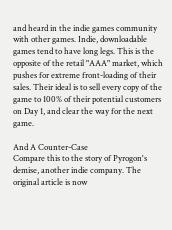and heard in the indie games community with other games. Indie, downloadable games tend to have long legs. This is the opposite of the retail "AAA" market, which pushes for extreme front-loading of their sales. Their ideal is to sell every copy of the game to 100% of their potential customers on Day 1, and clear the way for the next game.

And A Counter-Case
Compare this to the story of Pyrogon's demise, another indie company. The original article is now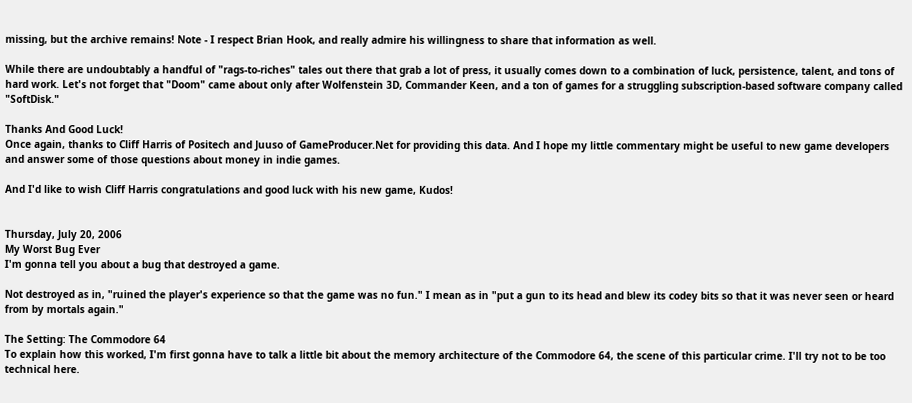missing, but the archive remains! Note - I respect Brian Hook, and really admire his willingness to share that information as well.

While there are undoubtably a handful of "rags-to-riches" tales out there that grab a lot of press, it usually comes down to a combination of luck, persistence, talent, and tons of hard work. Let's not forget that "Doom" came about only after Wolfenstein 3D, Commander Keen, and a ton of games for a struggling subscription-based software company called "SoftDisk."

Thanks And Good Luck!
Once again, thanks to Cliff Harris of Positech and Juuso of GameProducer.Net for providing this data. And I hope my little commentary might be useful to new game developers and answer some of those questions about money in indie games.

And I'd like to wish Cliff Harris congratulations and good luck with his new game, Kudos!


Thursday, July 20, 2006
My Worst Bug Ever
I'm gonna tell you about a bug that destroyed a game.

Not destroyed as in, "ruined the player's experience so that the game was no fun." I mean as in "put a gun to its head and blew its codey bits so that it was never seen or heard from by mortals again."

The Setting: The Commodore 64
To explain how this worked, I'm first gonna have to talk a little bit about the memory architecture of the Commodore 64, the scene of this particular crime. I'll try not to be too technical here.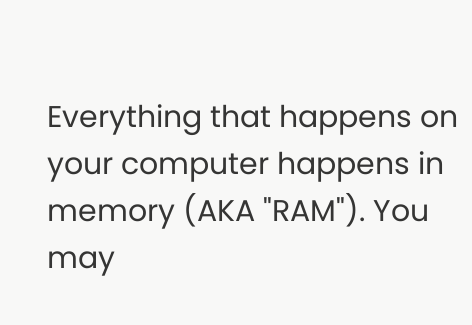Everything that happens on your computer happens in memory (AKA "RAM"). You may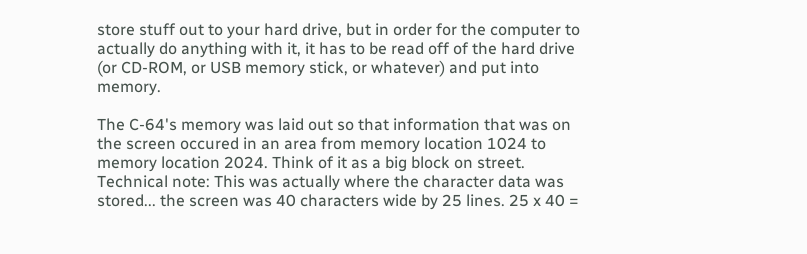store stuff out to your hard drive, but in order for the computer to actually do anything with it, it has to be read off of the hard drive (or CD-ROM, or USB memory stick, or whatever) and put into memory.

The C-64's memory was laid out so that information that was on the screen occured in an area from memory location 1024 to memory location 2024. Think of it as a big block on street. Technical note: This was actually where the character data was stored... the screen was 40 characters wide by 25 lines. 25 x 40 =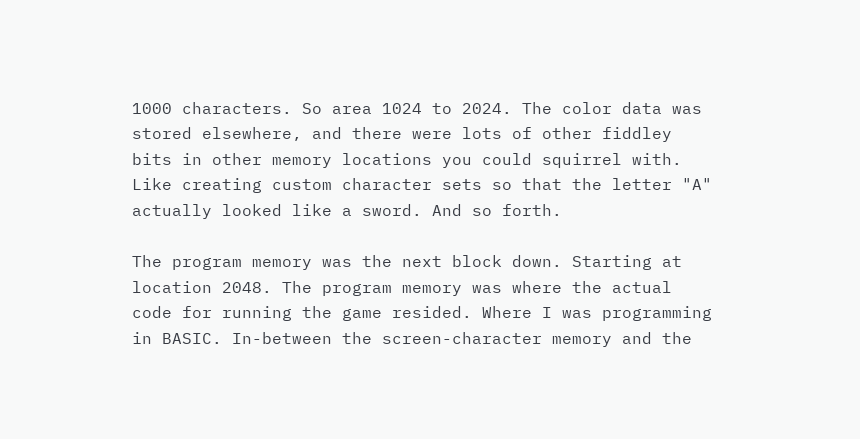1000 characters. So area 1024 to 2024. The color data was stored elsewhere, and there were lots of other fiddley bits in other memory locations you could squirrel with. Like creating custom character sets so that the letter "A" actually looked like a sword. And so forth.

The program memory was the next block down. Starting at location 2048. The program memory was where the actual code for running the game resided. Where I was programming in BASIC. In-between the screen-character memory and the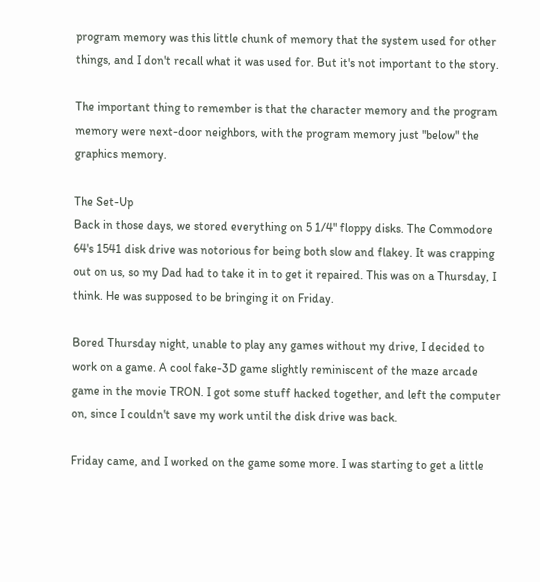program memory was this little chunk of memory that the system used for other things, and I don't recall what it was used for. But it's not important to the story.

The important thing to remember is that the character memory and the program memory were next-door neighbors, with the program memory just "below" the graphics memory.

The Set-Up
Back in those days, we stored everything on 5 1/4" floppy disks. The Commodore 64's 1541 disk drive was notorious for being both slow and flakey. It was crapping out on us, so my Dad had to take it in to get it repaired. This was on a Thursday, I think. He was supposed to be bringing it on Friday.

Bored Thursday night, unable to play any games without my drive, I decided to work on a game. A cool fake-3D game slightly reminiscent of the maze arcade game in the movie TRON. I got some stuff hacked together, and left the computer on, since I couldn't save my work until the disk drive was back.

Friday came, and I worked on the game some more. I was starting to get a little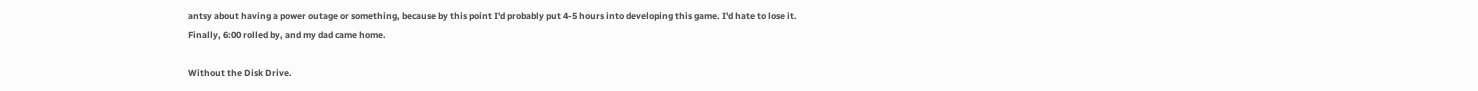antsy about having a power outage or something, because by this point I'd probably put 4-5 hours into developing this game. I'd hate to lose it. Finally, 6:00 rolled by, and my dad came home.

Without the Disk Drive.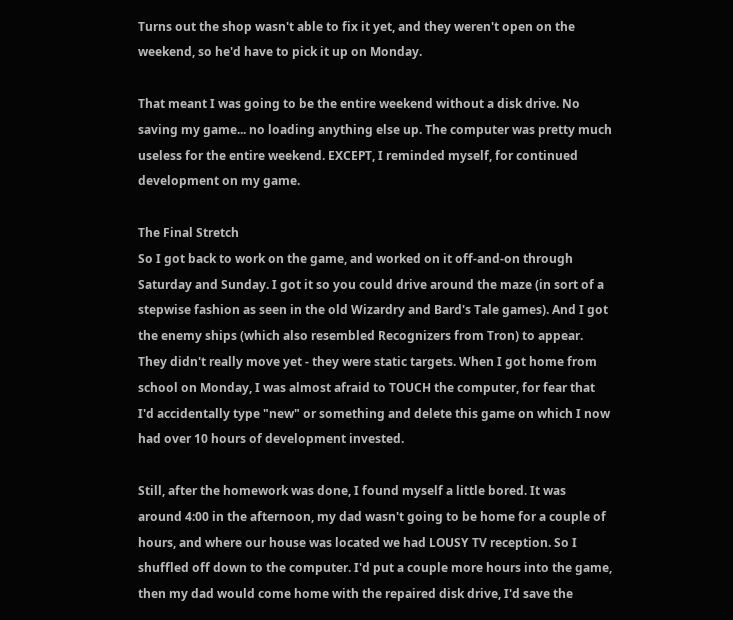Turns out the shop wasn't able to fix it yet, and they weren't open on the weekend, so he'd have to pick it up on Monday.

That meant I was going to be the entire weekend without a disk drive. No saving my game... no loading anything else up. The computer was pretty much useless for the entire weekend. EXCEPT, I reminded myself, for continued development on my game.

The Final Stretch
So I got back to work on the game, and worked on it off-and-on through Saturday and Sunday. I got it so you could drive around the maze (in sort of a stepwise fashion as seen in the old Wizardry and Bard's Tale games). And I got the enemy ships (which also resembled Recognizers from Tron) to appear. They didn't really move yet - they were static targets. When I got home from school on Monday, I was almost afraid to TOUCH the computer, for fear that I'd accidentally type "new" or something and delete this game on which I now had over 10 hours of development invested.

Still, after the homework was done, I found myself a little bored. It was around 4:00 in the afternoon, my dad wasn't going to be home for a couple of hours, and where our house was located we had LOUSY TV reception. So I shuffled off down to the computer. I'd put a couple more hours into the game, then my dad would come home with the repaired disk drive, I'd save the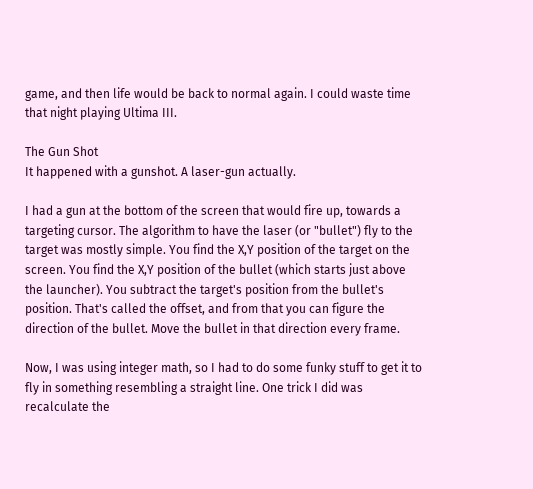game, and then life would be back to normal again. I could waste time that night playing Ultima III.

The Gun Shot
It happened with a gunshot. A laser-gun actually.

I had a gun at the bottom of the screen that would fire up, towards a targeting cursor. The algorithm to have the laser (or "bullet") fly to the target was mostly simple. You find the X,Y position of the target on the screen. You find the X,Y position of the bullet (which starts just above the launcher). You subtract the target's position from the bullet's position. That's called the offset, and from that you can figure the direction of the bullet. Move the bullet in that direction every frame.

Now, I was using integer math, so I had to do some funky stuff to get it to fly in something resembling a straight line. One trick I did was recalculate the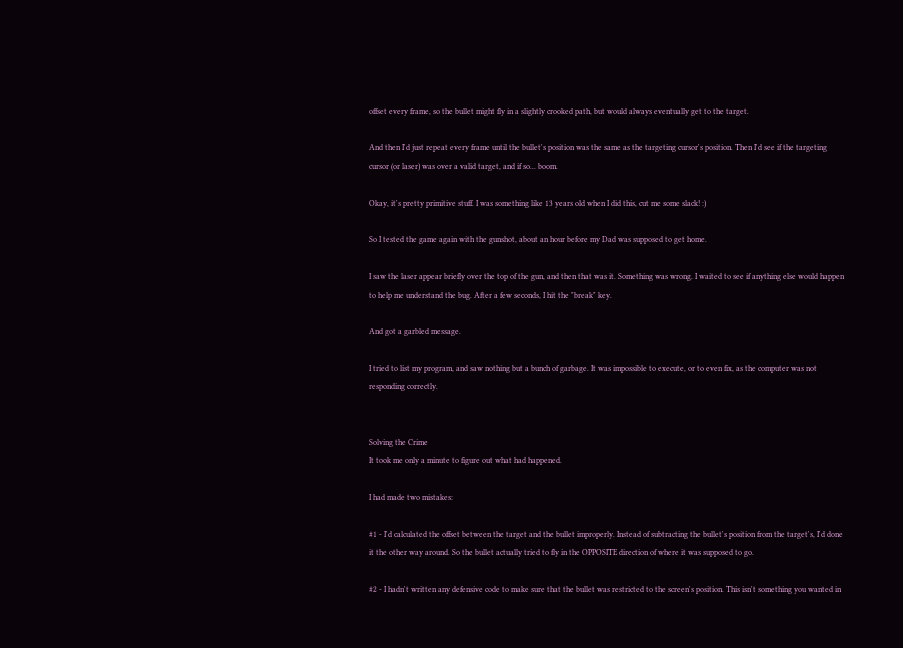offset every frame, so the bullet might fly in a slightly crooked path, but would always eventually get to the target.

And then I'd just repeat every frame until the bullet's position was the same as the targeting cursor's position. Then I'd see if the targeting cursor (or laser) was over a valid target, and if so... boom.

Okay, it's pretty primitive stuff. I was something like 13 years old when I did this, cut me some slack! :)

So I tested the game again with the gunshot, about an hour before my Dad was supposed to get home.

I saw the laser appear briefly over the top of the gun, and then that was it. Something was wrong. I waited to see if anything else would happen to help me understand the bug. After a few seconds, I hit the "break" key.

And got a garbled message.

I tried to list my program, and saw nothing but a bunch of garbage. It was impossible to execute, or to even fix, as the computer was not responding correctly.


Solving the Crime
It took me only a minute to figure out what had happened.

I had made two mistakes:

#1 - I'd calculated the offset between the target and the bullet improperly. Instead of subtracting the bullet's position from the target's, I'd done it the other way around. So the bullet actually tried to fly in the OPPOSITE direction of where it was supposed to go.

#2 - I hadn't written any defensive code to make sure that the bullet was restricted to the screen's position. This isn't something you wanted in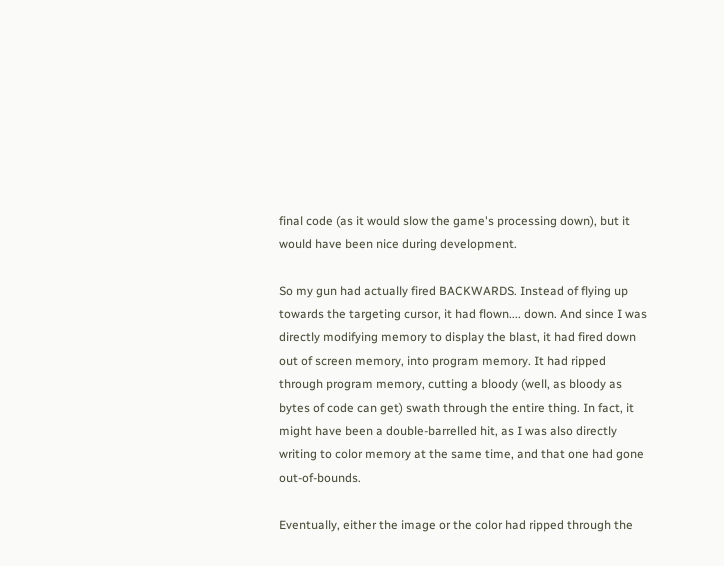final code (as it would slow the game's processing down), but it would have been nice during development.

So my gun had actually fired BACKWARDS. Instead of flying up towards the targeting cursor, it had flown.... down. And since I was directly modifying memory to display the blast, it had fired down out of screen memory, into program memory. It had ripped through program memory, cutting a bloody (well, as bloody as bytes of code can get) swath through the entire thing. In fact, it might have been a double-barrelled hit, as I was also directly writing to color memory at the same time, and that one had gone out-of-bounds.

Eventually, either the image or the color had ripped through the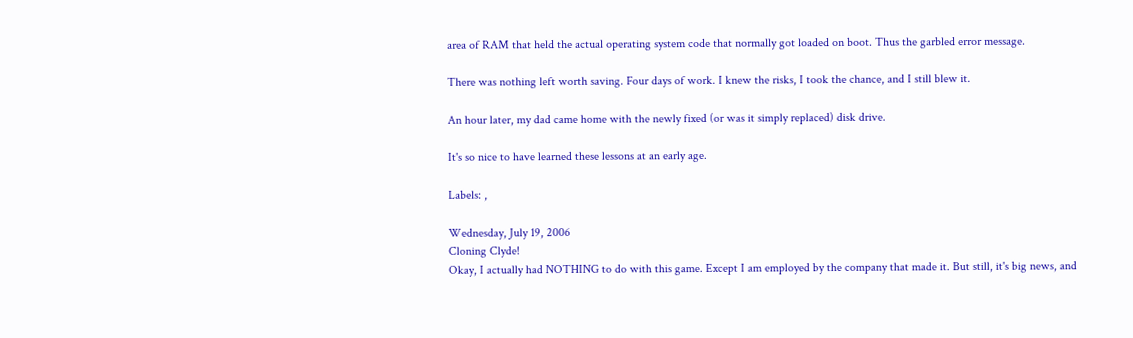area of RAM that held the actual operating system code that normally got loaded on boot. Thus the garbled error message.

There was nothing left worth saving. Four days of work. I knew the risks, I took the chance, and I still blew it.

An hour later, my dad came home with the newly fixed (or was it simply replaced) disk drive.

It's so nice to have learned these lessons at an early age.

Labels: ,

Wednesday, July 19, 2006
Cloning Clyde!
Okay, I actually had NOTHING to do with this game. Except I am employed by the company that made it. But still, it's big news, and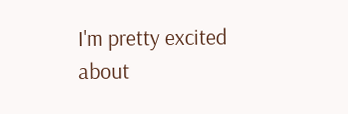I'm pretty excited about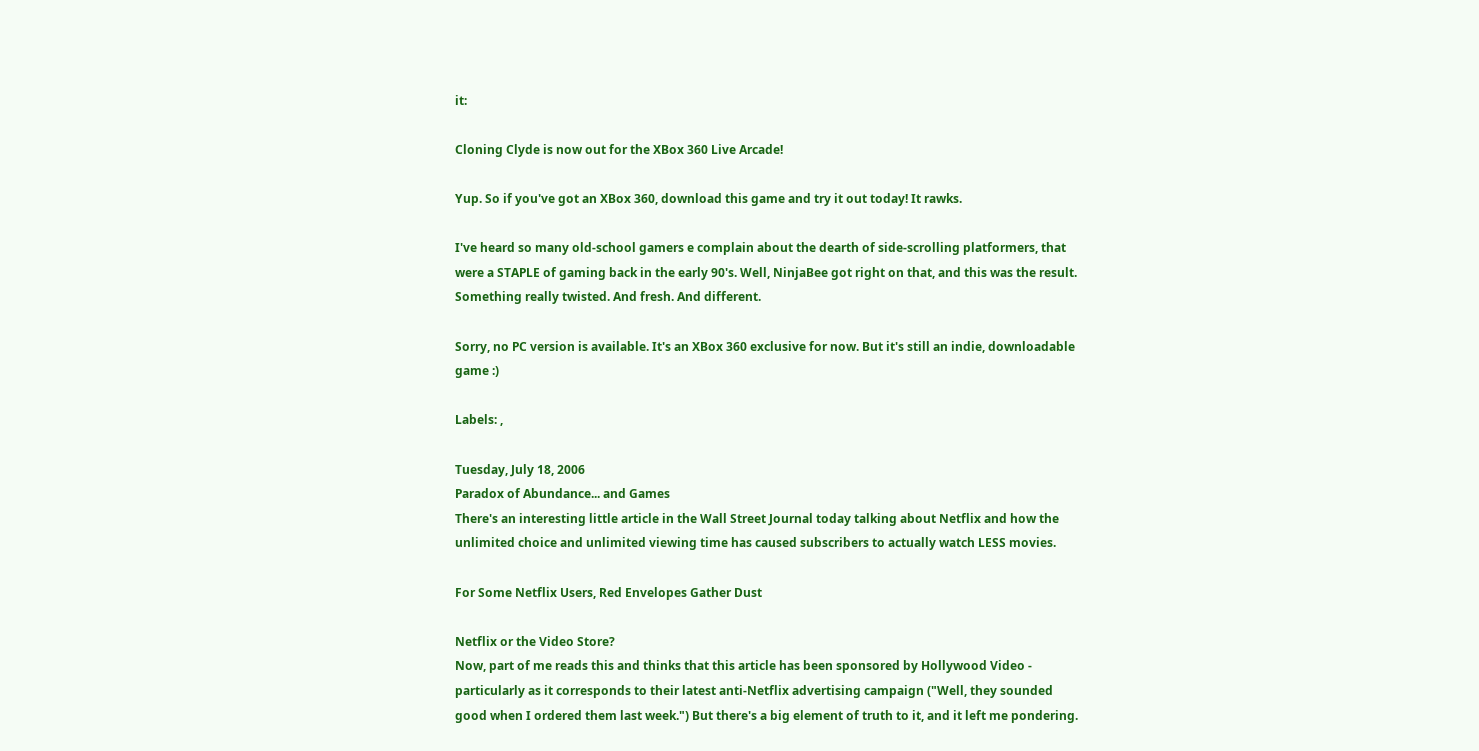it:

Cloning Clyde is now out for the XBox 360 Live Arcade!

Yup. So if you've got an XBox 360, download this game and try it out today! It rawks.

I've heard so many old-school gamers e complain about the dearth of side-scrolling platformers, that were a STAPLE of gaming back in the early 90's. Well, NinjaBee got right on that, and this was the result. Something really twisted. And fresh. And different.

Sorry, no PC version is available. It's an XBox 360 exclusive for now. But it's still an indie, downloadable game :)

Labels: ,

Tuesday, July 18, 2006
Paradox of Abundance... and Games
There's an interesting little article in the Wall Street Journal today talking about Netflix and how the unlimited choice and unlimited viewing time has caused subscribers to actually watch LESS movies.

For Some Netflix Users, Red Envelopes Gather Dust

Netflix or the Video Store?
Now, part of me reads this and thinks that this article has been sponsored by Hollywood Video - particularly as it corresponds to their latest anti-Netflix advertising campaign ("Well, they sounded good when I ordered them last week.") But there's a big element of truth to it, and it left me pondering.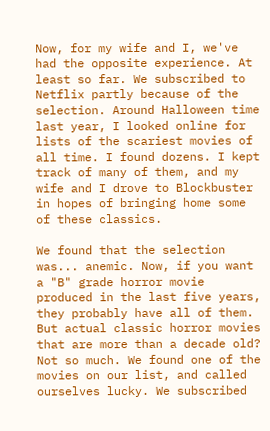Now, for my wife and I, we've had the opposite experience. At least so far. We subscribed to Netflix partly because of the selection. Around Halloween time last year, I looked online for lists of the scariest movies of all time. I found dozens. I kept track of many of them, and my wife and I drove to Blockbuster in hopes of bringing home some of these classics.

We found that the selection was... anemic. Now, if you want a "B" grade horror movie produced in the last five years, they probably have all of them. But actual classic horror movies that are more than a decade old? Not so much. We found one of the movies on our list, and called ourselves lucky. We subscribed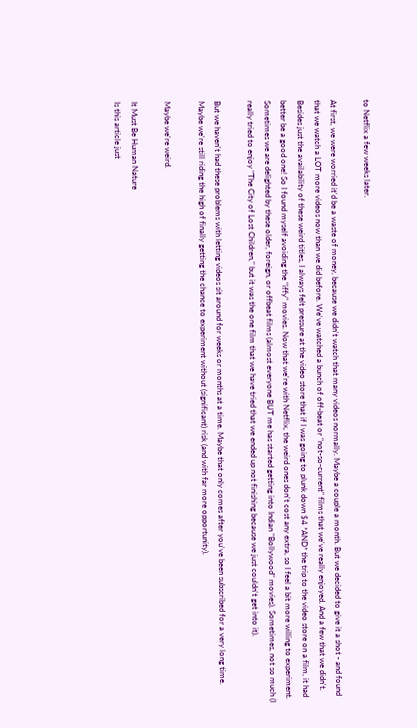to Netflix a few weeks later.

At first, we were worried it'd be a waste of money, because we didn't watch that many videos normally. Maybe a couple a month. But we decided to give it a shot - and found that we watch a LOT more videos now than we did before. We've watched a bunch of off-beat or "not-so-current" films that we've really enjoyed. And a few that we didn't. Besides just the availability of these weird titles, I always felt pressure at the video store that if I was going to plunk down $4 *AND* the trip to the video store on a film, it had better be a good one! So I found myself avoiding the "iffy" movies. Now that we're with Netflix, the weird ones don't cost any extra, so I feel a bit more willing to experiment. Sometimes we are delighted by these older, foreign, or offbeat films (almost everyone BUT me has started getting into Indian "Bollywood" movies). Sometimes, not so much (I really tried to enjoy "The City of Lost Children," but it was the one film that we have tried that we ended up not finishing because we just couldn't get into it).

But we haven't had these problems with letting videos sit around for weeks or months at a time. Maybe that only comes after you've been subscribed for a very long time. Maybe we're still riding the high of finally getting the chance to experiment without (significant) risk (and with far more opportunity).

Maybe we're weird.

It Must Be Human Nature
Is this article just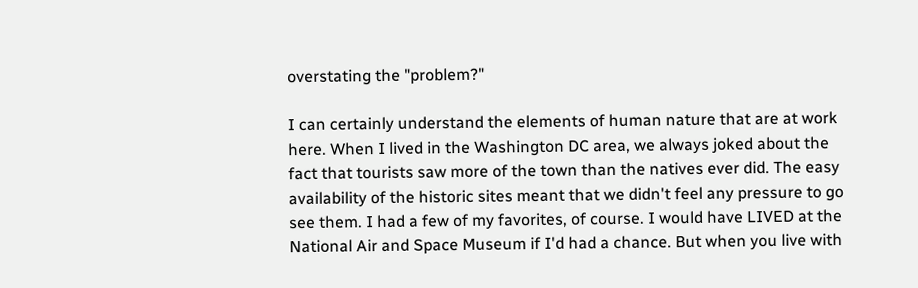overstating the "problem?"

I can certainly understand the elements of human nature that are at work here. When I lived in the Washington DC area, we always joked about the fact that tourists saw more of the town than the natives ever did. The easy availability of the historic sites meant that we didn't feel any pressure to go see them. I had a few of my favorites, of course. I would have LIVED at the National Air and Space Museum if I'd had a chance. But when you live with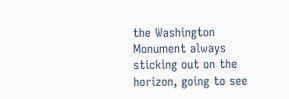the Washington Monument always sticking out on the horizon, going to see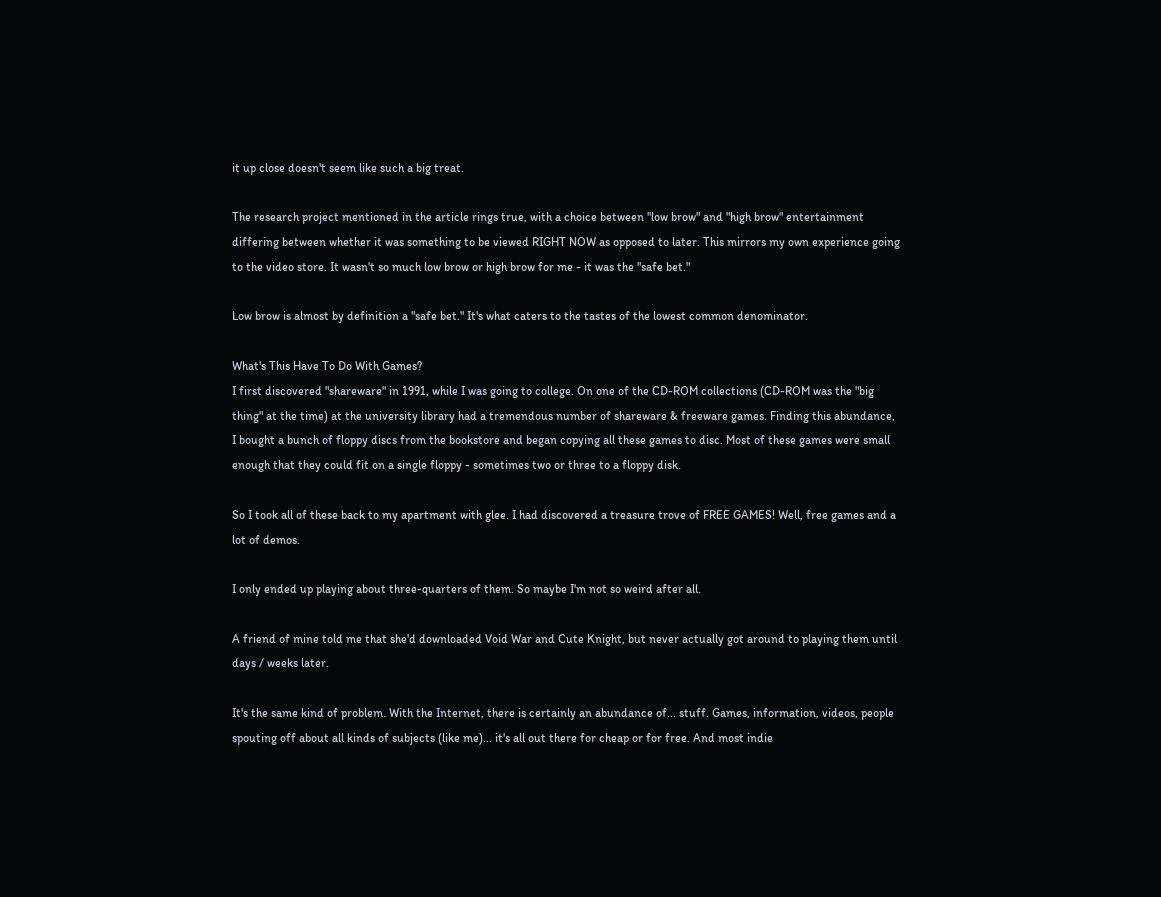it up close doesn't seem like such a big treat.

The research project mentioned in the article rings true, with a choice between "low brow" and "high brow" entertainment differing between whether it was something to be viewed RIGHT NOW as opposed to later. This mirrors my own experience going to the video store. It wasn't so much low brow or high brow for me - it was the "safe bet."

Low brow is almost by definition a "safe bet." It's what caters to the tastes of the lowest common denominator.

What's This Have To Do With Games?
I first discovered "shareware" in 1991, while I was going to college. On one of the CD-ROM collections (CD-ROM was the "big thing" at the time) at the university library had a tremendous number of shareware & freeware games. Finding this abundance, I bought a bunch of floppy discs from the bookstore and began copying all these games to disc. Most of these games were small enough that they could fit on a single floppy - sometimes two or three to a floppy disk.

So I took all of these back to my apartment with glee. I had discovered a treasure trove of FREE GAMES! Well, free games and a lot of demos.

I only ended up playing about three-quarters of them. So maybe I'm not so weird after all.

A friend of mine told me that she'd downloaded Void War and Cute Knight, but never actually got around to playing them until days / weeks later.

It's the same kind of problem. With the Internet, there is certainly an abundance of... stuff. Games, information, videos, people spouting off about all kinds of subjects (like me)... it's all out there for cheap or for free. And most indie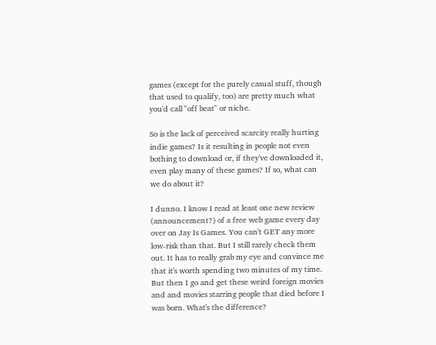games (except for the purely casual stuff, though that used to qualify, too) are pretty much what you'd call "off beat" or niche.

So is the lack of perceived scarcity really hurting indie games? Is it resulting in people not even bothing to download or, if they've downloaded it, even play many of these games? If so, what can we do about it?

I dunno. I know I read at least one new review (announcement?) of a free web game every day over on Jay Is Games. You can't GET any more low-risk than that. But I still rarely check them out. It has to really grab my eye and convince me that it's worth spending two minutes of my time. But then I go and get these weird foreign movies and and movies starring people that died before I was born. What's the difference?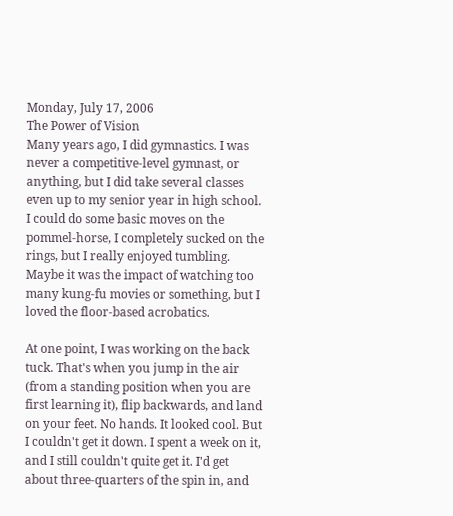Monday, July 17, 2006
The Power of Vision
Many years ago, I did gymnastics. I was never a competitive-level gymnast, or anything, but I did take several classes even up to my senior year in high school. I could do some basic moves on the pommel-horse, I completely sucked on the rings, but I really enjoyed tumbling. Maybe it was the impact of watching too many kung-fu movies or something, but I loved the floor-based acrobatics.

At one point, I was working on the back tuck. That's when you jump in the air (from a standing position when you are first learning it), flip backwards, and land on your feet. No hands. It looked cool. But I couldn't get it down. I spent a week on it, and I still couldn't quite get it. I'd get about three-quarters of the spin in, and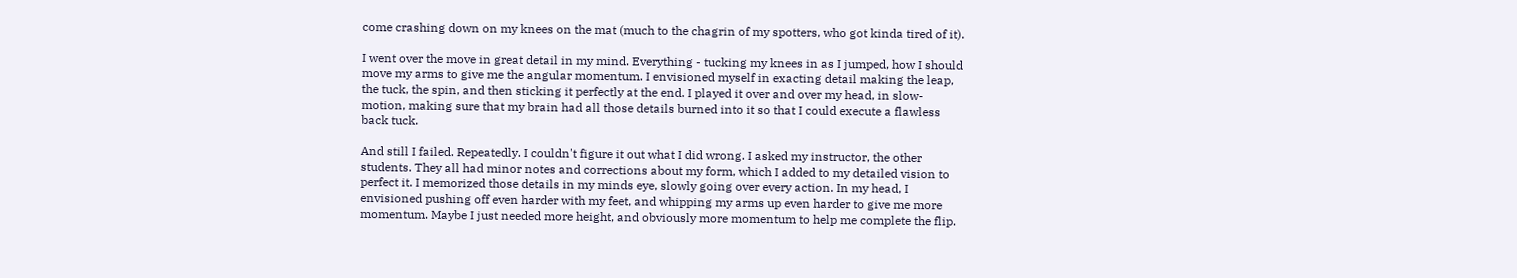come crashing down on my knees on the mat (much to the chagrin of my spotters, who got kinda tired of it).

I went over the move in great detail in my mind. Everything - tucking my knees in as I jumped, how I should move my arms to give me the angular momentum. I envisioned myself in exacting detail making the leap, the tuck, the spin, and then sticking it perfectly at the end. I played it over and over my head, in slow-motion, making sure that my brain had all those details burned into it so that I could execute a flawless back tuck.

And still I failed. Repeatedly. I couldn't figure it out what I did wrong. I asked my instructor, the other students. They all had minor notes and corrections about my form, which I added to my detailed vision to perfect it. I memorized those details in my minds eye, slowly going over every action. In my head, I envisioned pushing off even harder with my feet, and whipping my arms up even harder to give me more momentum. Maybe I just needed more height, and obviously more momentum to help me complete the flip.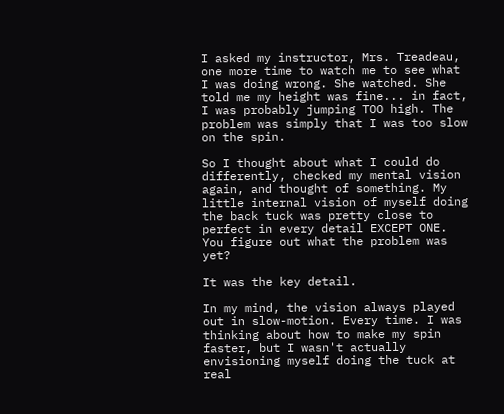I asked my instructor, Mrs. Treadeau, one more time to watch me to see what I was doing wrong. She watched. She told me my height was fine... in fact, I was probably jumping TOO high. The problem was simply that I was too slow on the spin.

So I thought about what I could do differently, checked my mental vision again, and thought of something. My little internal vision of myself doing the back tuck was pretty close to perfect in every detail EXCEPT ONE. You figure out what the problem was yet?

It was the key detail.

In my mind, the vision always played out in slow-motion. Every time. I was thinking about how to make my spin faster, but I wasn't actually envisioning myself doing the tuck at real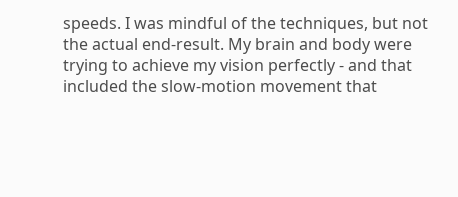speeds. I was mindful of the techniques, but not the actual end-result. My brain and body were trying to achieve my vision perfectly - and that included the slow-motion movement that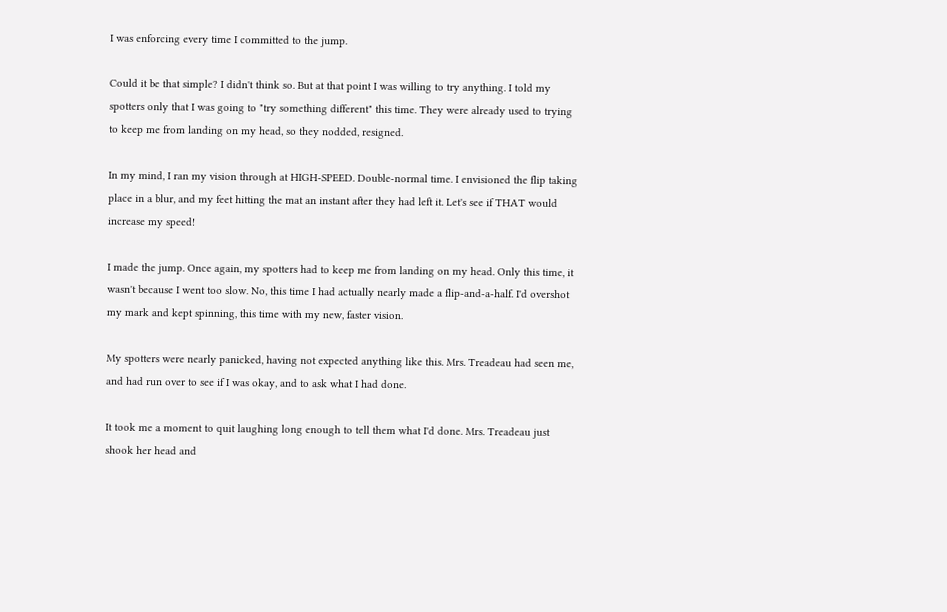I was enforcing every time I committed to the jump.

Could it be that simple? I didn't think so. But at that point I was willing to try anything. I told my spotters only that I was going to "try something different" this time. They were already used to trying to keep me from landing on my head, so they nodded, resigned.

In my mind, I ran my vision through at HIGH-SPEED. Double-normal time. I envisioned the flip taking place in a blur, and my feet hitting the mat an instant after they had left it. Let's see if THAT would increase my speed!

I made the jump. Once again, my spotters had to keep me from landing on my head. Only this time, it wasn't because I went too slow. No, this time I had actually nearly made a flip-and-a-half. I'd overshot my mark and kept spinning, this time with my new, faster vision.

My spotters were nearly panicked, having not expected anything like this. Mrs. Treadeau had seen me, and had run over to see if I was okay, and to ask what I had done.

It took me a moment to quit laughing long enough to tell them what I'd done. Mrs. Treadeau just shook her head and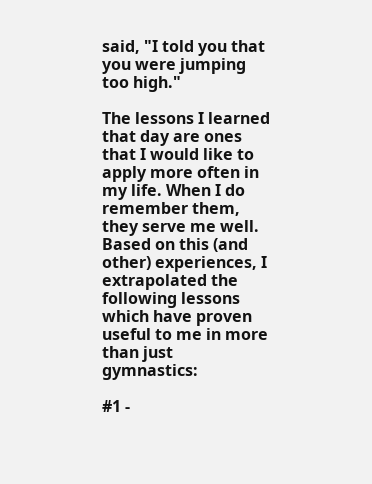said, "I told you that you were jumping too high."

The lessons I learned that day are ones that I would like to apply more often in my life. When I do remember them, they serve me well. Based on this (and other) experiences, I extrapolated the following lessons which have proven useful to me in more than just gymnastics:

#1 -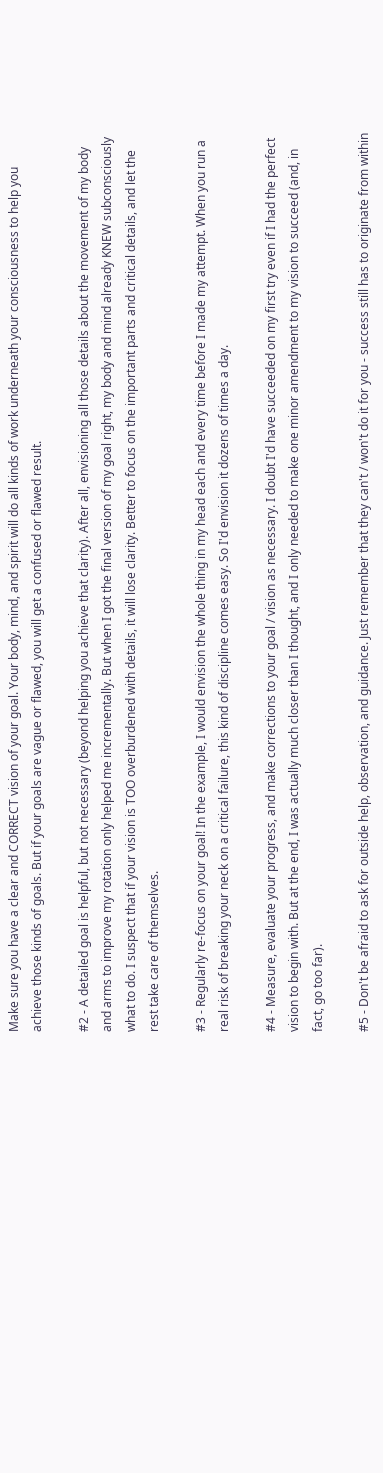Make sure you have a clear and CORRECT vision of your goal. Your body, mind, and spirit will do all kinds of work underneath your consciousness to help you achieve those kinds of goals. But if your goals are vague or flawed, you will get a confused or flawed result.

#2 - A detailed goal is helpful, but not necessary (beyond helping you achieve that clarity). After all, envisioning all those details about the movement of my body and arms to improve my rotation only helped me incrementally. But when I got the final version of my goal right, my body and mind already KNEW subconsciously what to do. I suspect that if your vision is TOO overburdened with details, it will lose clarity. Better to focus on the important parts and critical details, and let the rest take care of themselves.

#3 - Regularly re-focus on your goal! In the example, I would envision the whole thing in my head each and every time before I made my attempt. When you run a real risk of breaking your neck on a critical failure, this kind of discipline comes easy. So I'd envision it dozens of times a day.

#4 - Measure, evaluate your progress, and make corrections to your goal / vision as necessary. I doubt I'd have succeeded on my first try even if I had the perfect vision to begin with. But at the end, I was actually much closer than I thought, and I only needed to make one minor amendment to my vision to succeed (and, in fact, go too far).

#5 - Don't be afraid to ask for outside help, observation, and guidance. Just remember that they can't / won't do it for you - success still has to originate from within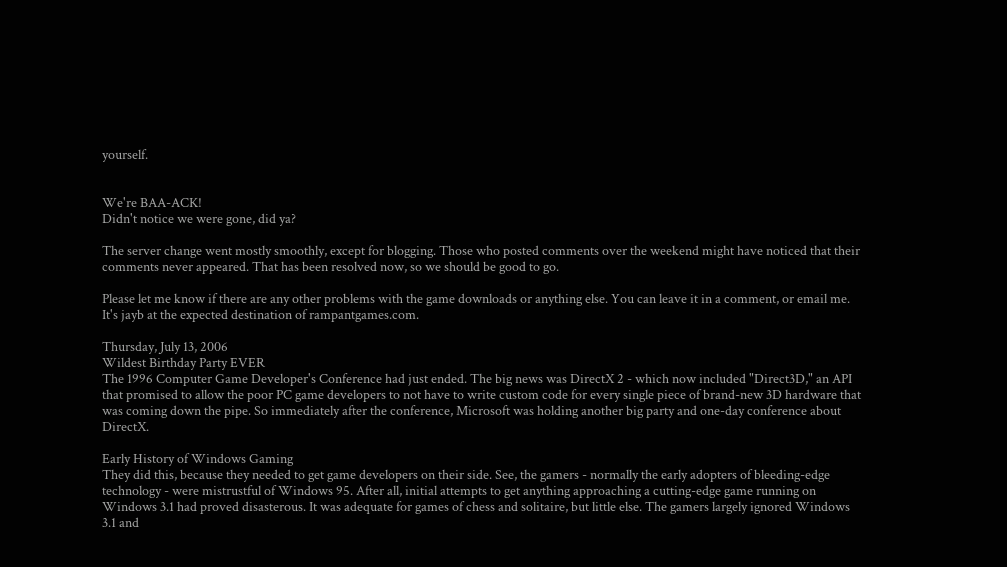yourself.


We're BAA-ACK!
Didn't notice we were gone, did ya?

The server change went mostly smoothly, except for blogging. Those who posted comments over the weekend might have noticed that their comments never appeared. That has been resolved now, so we should be good to go.

Please let me know if there are any other problems with the game downloads or anything else. You can leave it in a comment, or email me. It's jayb at the expected destination of rampantgames.com.

Thursday, July 13, 2006
Wildest Birthday Party EVER
The 1996 Computer Game Developer's Conference had just ended. The big news was DirectX 2 - which now included "Direct3D," an API that promised to allow the poor PC game developers to not have to write custom code for every single piece of brand-new 3D hardware that was coming down the pipe. So immediately after the conference, Microsoft was holding another big party and one-day conference about DirectX.

Early History of Windows Gaming
They did this, because they needed to get game developers on their side. See, the gamers - normally the early adopters of bleeding-edge technology - were mistrustful of Windows 95. After all, initial attempts to get anything approaching a cutting-edge game running on Windows 3.1 had proved disasterous. It was adequate for games of chess and solitaire, but little else. The gamers largely ignored Windows 3.1 and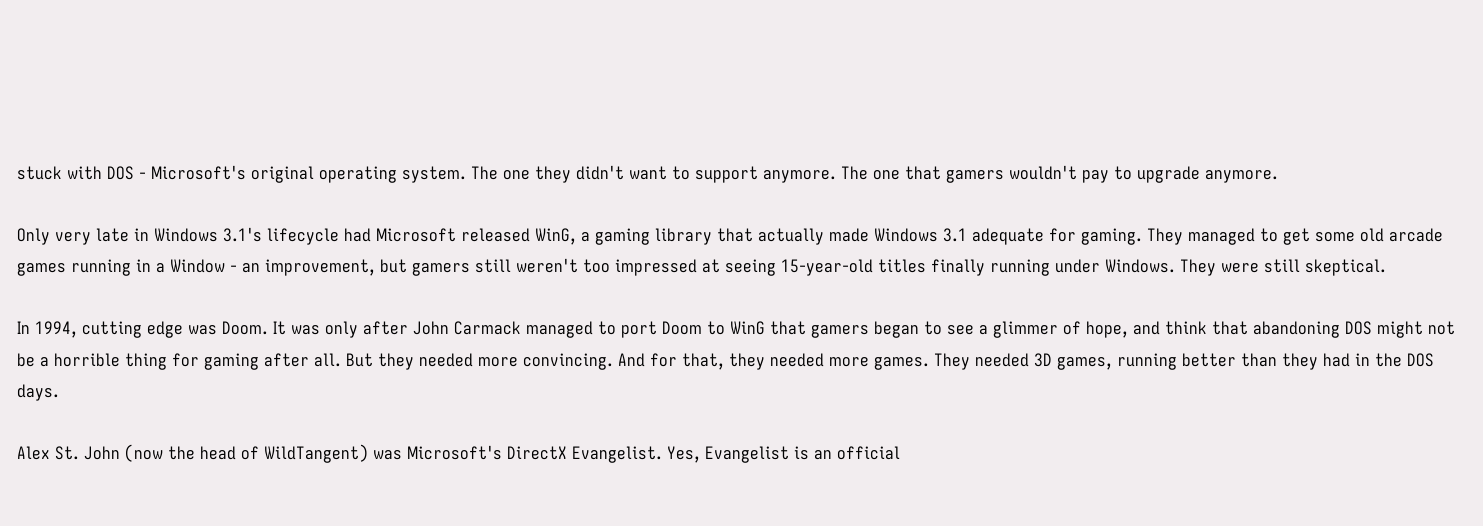stuck with DOS - Microsoft's original operating system. The one they didn't want to support anymore. The one that gamers wouldn't pay to upgrade anymore.

Only very late in Windows 3.1's lifecycle had Microsoft released WinG, a gaming library that actually made Windows 3.1 adequate for gaming. They managed to get some old arcade games running in a Window - an improvement, but gamers still weren't too impressed at seeing 15-year-old titles finally running under Windows. They were still skeptical.

In 1994, cutting edge was Doom. It was only after John Carmack managed to port Doom to WinG that gamers began to see a glimmer of hope, and think that abandoning DOS might not be a horrible thing for gaming after all. But they needed more convincing. And for that, they needed more games. They needed 3D games, running better than they had in the DOS days.

Alex St. John (now the head of WildTangent) was Microsoft's DirectX Evangelist. Yes, Evangelist is an official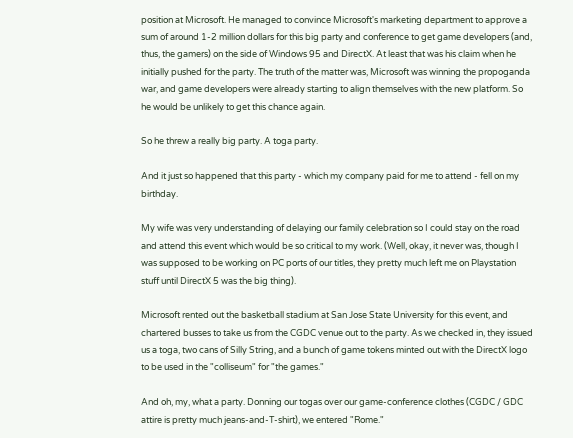position at Microsoft. He managed to convince Microsoft's marketing department to approve a sum of around 1-2 million dollars for this big party and conference to get game developers (and, thus, the gamers) on the side of Windows 95 and DirectX. At least that was his claim when he initially pushed for the party. The truth of the matter was, Microsoft was winning the propoganda war, and game developers were already starting to align themselves with the new platform. So he would be unlikely to get this chance again.

So he threw a really big party. A toga party.

And it just so happened that this party - which my company paid for me to attend - fell on my birthday.

My wife was very understanding of delaying our family celebration so I could stay on the road and attend this event which would be so critical to my work. (Well, okay, it never was, though I was supposed to be working on PC ports of our titles, they pretty much left me on Playstation stuff until DirectX 5 was the big thing).

Microsoft rented out the basketball stadium at San Jose State University for this event, and chartered busses to take us from the CGDC venue out to the party. As we checked in, they issued us a toga, two cans of Silly String, and a bunch of game tokens minted out with the DirectX logo to be used in the "colliseum" for "the games."

And oh, my, what a party. Donning our togas over our game-conference clothes (CGDC / GDC attire is pretty much jeans-and-T-shirt), we entered "Rome."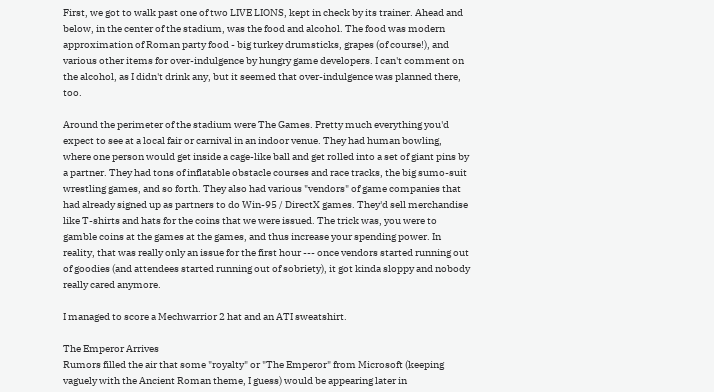First, we got to walk past one of two LIVE LIONS, kept in check by its trainer. Ahead and below, in the center of the stadium, was the food and alcohol. The food was modern approximation of Roman party food - big turkey drumsticks, grapes (of course!), and various other items for over-indulgence by hungry game developers. I can't comment on the alcohol, as I didn't drink any, but it seemed that over-indulgence was planned there, too.

Around the perimeter of the stadium were The Games. Pretty much everything you'd expect to see at a local fair or carnival in an indoor venue. They had human bowling, where one person would get inside a cage-like ball and get rolled into a set of giant pins by a partner. They had tons of inflatable obstacle courses and race tracks, the big sumo-suit wrestling games, and so forth. They also had various "vendors" of game companies that had already signed up as partners to do Win-95 / DirectX games. They'd sell merchandise like T-shirts and hats for the coins that we were issued. The trick was, you were to gamble coins at the games at the games, and thus increase your spending power. In reality, that was really only an issue for the first hour --- once vendors started running out of goodies (and attendees started running out of sobriety), it got kinda sloppy and nobody really cared anymore.

I managed to score a Mechwarrior 2 hat and an ATI sweatshirt.

The Emperor Arrives
Rumors filled the air that some "royalty" or "The Emperor" from Microsoft (keeping vaguely with the Ancient Roman theme, I guess) would be appearing later in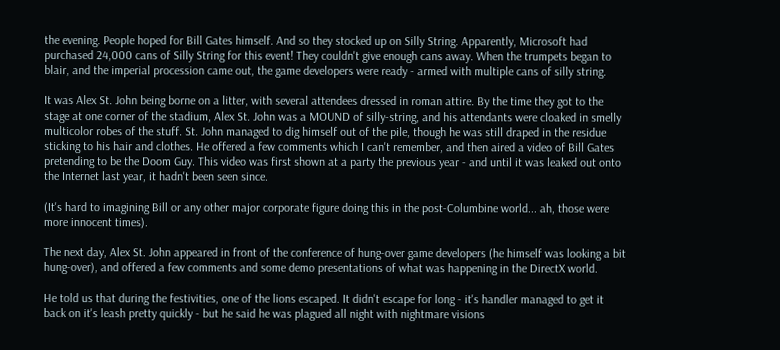the evening. People hoped for Bill Gates himself. And so they stocked up on Silly String. Apparently, Microsoft had purchased 24,000 cans of Silly String for this event! They couldn't give enough cans away. When the trumpets began to blair, and the imperial procession came out, the game developers were ready - armed with multiple cans of silly string.

It was Alex St. John being borne on a litter, with several attendees dressed in roman attire. By the time they got to the stage at one corner of the stadium, Alex St. John was a MOUND of silly-string, and his attendants were cloaked in smelly multicolor robes of the stuff. St. John managed to dig himself out of the pile, though he was still draped in the residue sticking to his hair and clothes. He offered a few comments which I can't remember, and then aired a video of Bill Gates pretending to be the Doom Guy. This video was first shown at a party the previous year - and until it was leaked out onto the Internet last year, it hadn't been seen since.

(It's hard to imagining Bill or any other major corporate figure doing this in the post-Columbine world... ah, those were more innocent times).

The next day, Alex St. John appeared in front of the conference of hung-over game developers (he himself was looking a bit hung-over), and offered a few comments and some demo presentations of what was happening in the DirectX world.

He told us that during the festivities, one of the lions escaped. It didn't escape for long - it's handler managed to get it back on it's leash pretty quickly - but he said he was plagued all night with nightmare visions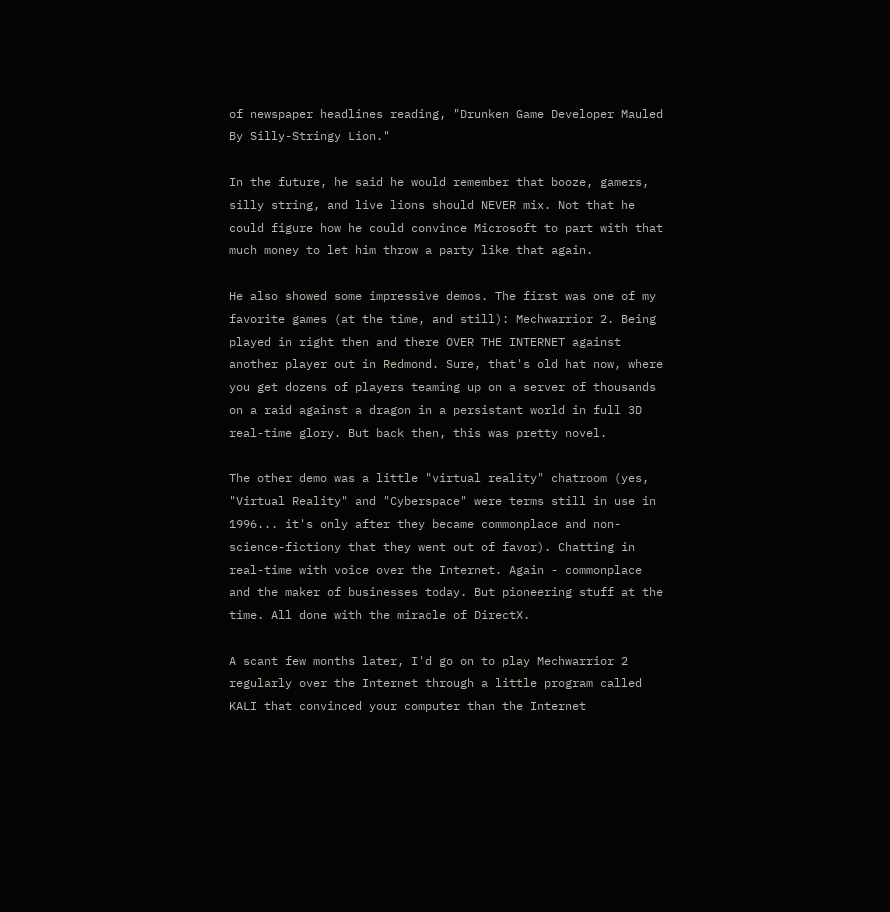of newspaper headlines reading, "Drunken Game Developer Mauled By Silly-Stringy Lion."

In the future, he said he would remember that booze, gamers, silly string, and live lions should NEVER mix. Not that he could figure how he could convince Microsoft to part with that much money to let him throw a party like that again.

He also showed some impressive demos. The first was one of my favorite games (at the time, and still): Mechwarrior 2. Being played in right then and there OVER THE INTERNET against another player out in Redmond. Sure, that's old hat now, where you get dozens of players teaming up on a server of thousands on a raid against a dragon in a persistant world in full 3D real-time glory. But back then, this was pretty novel.

The other demo was a little "virtual reality" chatroom (yes, "Virtual Reality" and "Cyberspace" were terms still in use in 1996... it's only after they became commonplace and non-science-fictiony that they went out of favor). Chatting in real-time with voice over the Internet. Again - commonplace and the maker of businesses today. But pioneering stuff at the time. All done with the miracle of DirectX.

A scant few months later, I'd go on to play Mechwarrior 2 regularly over the Internet through a little program called KALI that convinced your computer than the Internet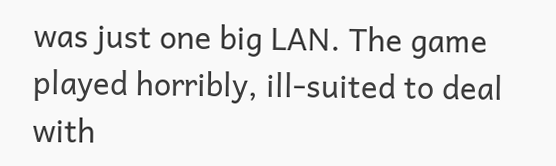was just one big LAN. The game played horribly, ill-suited to deal with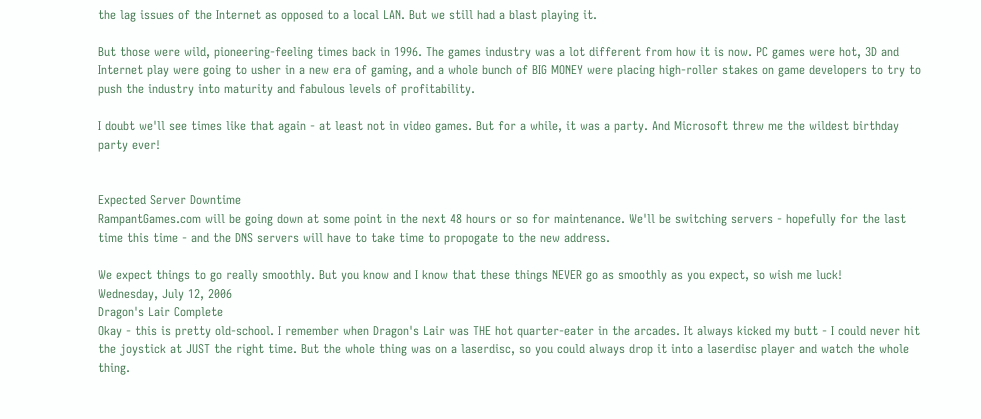the lag issues of the Internet as opposed to a local LAN. But we still had a blast playing it.

But those were wild, pioneering-feeling times back in 1996. The games industry was a lot different from how it is now. PC games were hot, 3D and Internet play were going to usher in a new era of gaming, and a whole bunch of BIG MONEY were placing high-roller stakes on game developers to try to push the industry into maturity and fabulous levels of profitability.

I doubt we'll see times like that again - at least not in video games. But for a while, it was a party. And Microsoft threw me the wildest birthday party ever!


Expected Server Downtime
RampantGames.com will be going down at some point in the next 48 hours or so for maintenance. We'll be switching servers - hopefully for the last time this time - and the DNS servers will have to take time to propogate to the new address.

We expect things to go really smoothly. But you know and I know that these things NEVER go as smoothly as you expect, so wish me luck!
Wednesday, July 12, 2006
Dragon's Lair Complete
Okay - this is pretty old-school. I remember when Dragon's Lair was THE hot quarter-eater in the arcades. It always kicked my butt - I could never hit the joystick at JUST the right time. But the whole thing was on a laserdisc, so you could always drop it into a laserdisc player and watch the whole thing.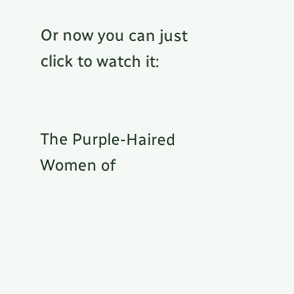Or now you can just click to watch it:


The Purple-Haired Women of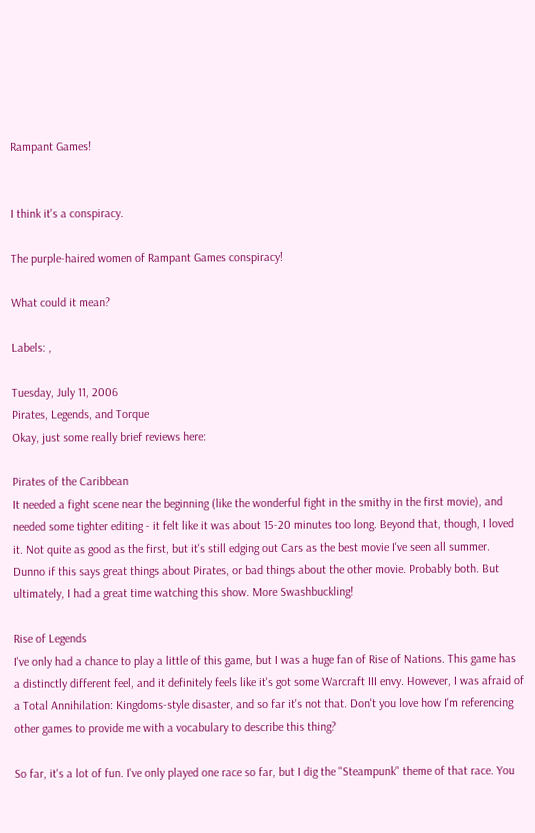Rampant Games!


I think it's a conspiracy.

The purple-haired women of Rampant Games conspiracy!

What could it mean?

Labels: ,

Tuesday, July 11, 2006
Pirates, Legends, and Torque
Okay, just some really brief reviews here:

Pirates of the Caribbean
It needed a fight scene near the beginning (like the wonderful fight in the smithy in the first movie), and needed some tighter editing - it felt like it was about 15-20 minutes too long. Beyond that, though, I loved it. Not quite as good as the first, but it's still edging out Cars as the best movie I've seen all summer. Dunno if this says great things about Pirates, or bad things about the other movie. Probably both. But ultimately, I had a great time watching this show. More Swashbuckling!

Rise of Legends
I've only had a chance to play a little of this game, but I was a huge fan of Rise of Nations. This game has a distinctly different feel, and it definitely feels like it's got some Warcraft III envy. However, I was afraid of a Total Annihilation: Kingdoms-style disaster, and so far it's not that. Don't you love how I'm referencing other games to provide me with a vocabulary to describe this thing?

So far, it's a lot of fun. I've only played one race so far, but I dig the "Steampunk" theme of that race. You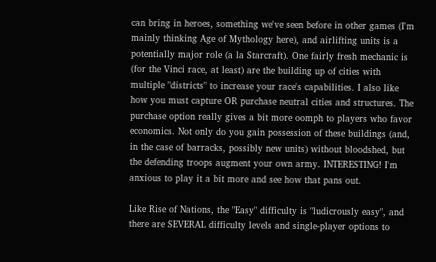can bring in heroes, something we've seen before in other games (I'm mainly thinking Age of Mythology here), and airlifting units is a potentially major role (a la Starcraft). One fairly fresh mechanic is (for the Vinci race, at least) are the building up of cities with multiple "districts" to increase your race's capabilities. I also like how you must capture OR purchase neutral cities and structures. The purchase option really gives a bit more oomph to players who favor economics. Not only do you gain possession of these buildings (and, in the case of barracks, possibly new units) without bloodshed, but the defending troops augment your own army. INTERESTING! I'm anxious to play it a bit more and see how that pans out.

Like Rise of Nations, the "Easy" difficulty is "ludicrously easy", and there are SEVERAL difficulty levels and single-player options to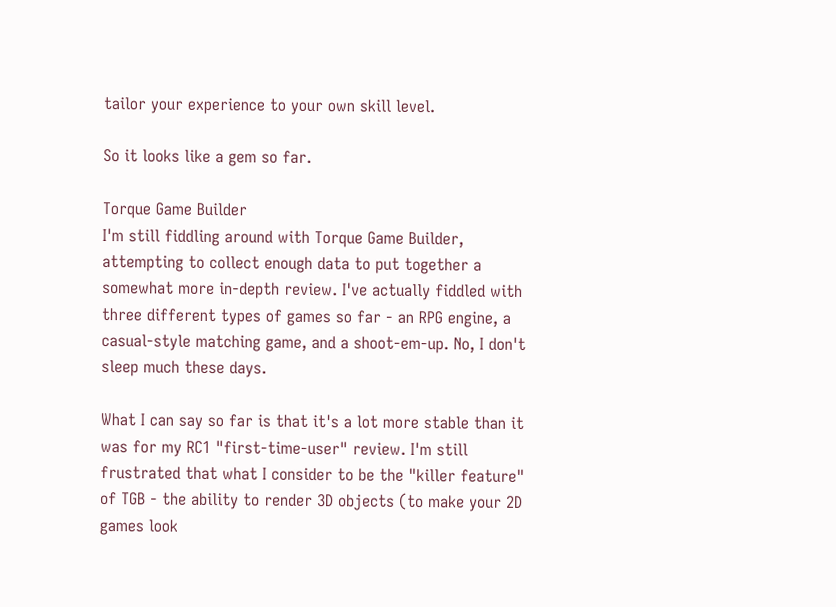tailor your experience to your own skill level.

So it looks like a gem so far.

Torque Game Builder
I'm still fiddling around with Torque Game Builder, attempting to collect enough data to put together a somewhat more in-depth review. I've actually fiddled with three different types of games so far - an RPG engine, a casual-style matching game, and a shoot-em-up. No, I don't sleep much these days.

What I can say so far is that it's a lot more stable than it was for my RC1 "first-time-user" review. I'm still frustrated that what I consider to be the "killer feature" of TGB - the ability to render 3D objects (to make your 2D games look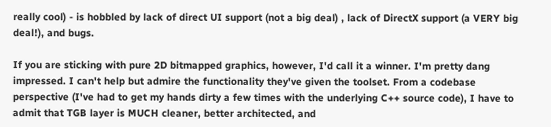really cool) - is hobbled by lack of direct UI support (not a big deal) , lack of DirectX support (a VERY big deal!), and bugs.

If you are sticking with pure 2D bitmapped graphics, however, I'd call it a winner. I'm pretty dang impressed. I can't help but admire the functionality they've given the toolset. From a codebase perspective (I've had to get my hands dirty a few times with the underlying C++ source code), I have to admit that TGB layer is MUCH cleaner, better architected, and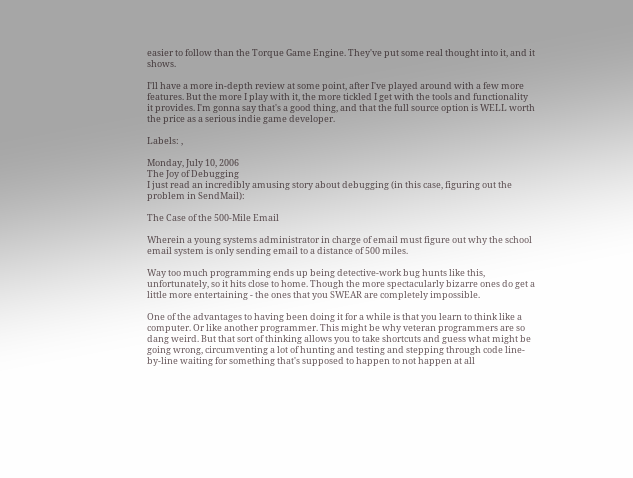easier to follow than the Torque Game Engine. They've put some real thought into it, and it shows.

I'll have a more in-depth review at some point, after I've played around with a few more features. But the more I play with it, the more tickled I get with the tools and functionality it provides. I'm gonna say that's a good thing, and that the full source option is WELL worth the price as a serious indie game developer.

Labels: ,

Monday, July 10, 2006
The Joy of Debugging
I just read an incredibly amusing story about debugging (in this case, figuring out the problem in SendMail):

The Case of the 500-Mile Email

Wherein a young systems administrator in charge of email must figure out why the school email system is only sending email to a distance of 500 miles.

Way too much programming ends up being detective-work bug hunts like this, unfortunately, so it hits close to home. Though the more spectacularly bizarre ones do get a little more entertaining - the ones that you SWEAR are completely impossible.

One of the advantages to having been doing it for a while is that you learn to think like a computer. Or like another programmer. This might be why veteran programmers are so dang weird. But that sort of thinking allows you to take shortcuts and guess what might be going wrong, circumventing a lot of hunting and testing and stepping through code line-by-line waiting for something that's supposed to happen to not happen at all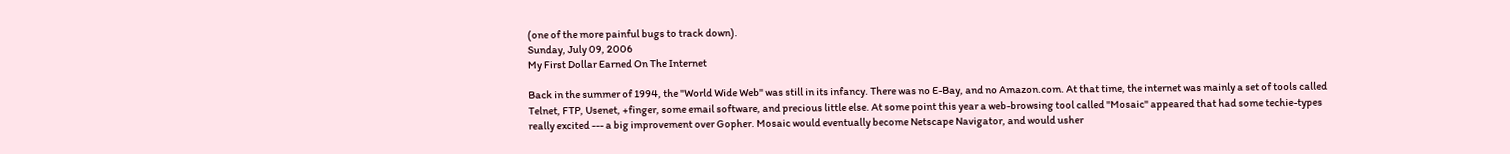(one of the more painful bugs to track down).
Sunday, July 09, 2006
My First Dollar Earned On The Internet

Back in the summer of 1994, the "World Wide Web" was still in its infancy. There was no E-Bay, and no Amazon.com. At that time, the internet was mainly a set of tools called Telnet, FTP, Usenet, +finger, some email software, and precious little else. At some point this year a web-browsing tool called "Mosaic" appeared that had some techie-types really excited --- a big improvement over Gopher. Mosaic would eventually become Netscape Navigator, and would usher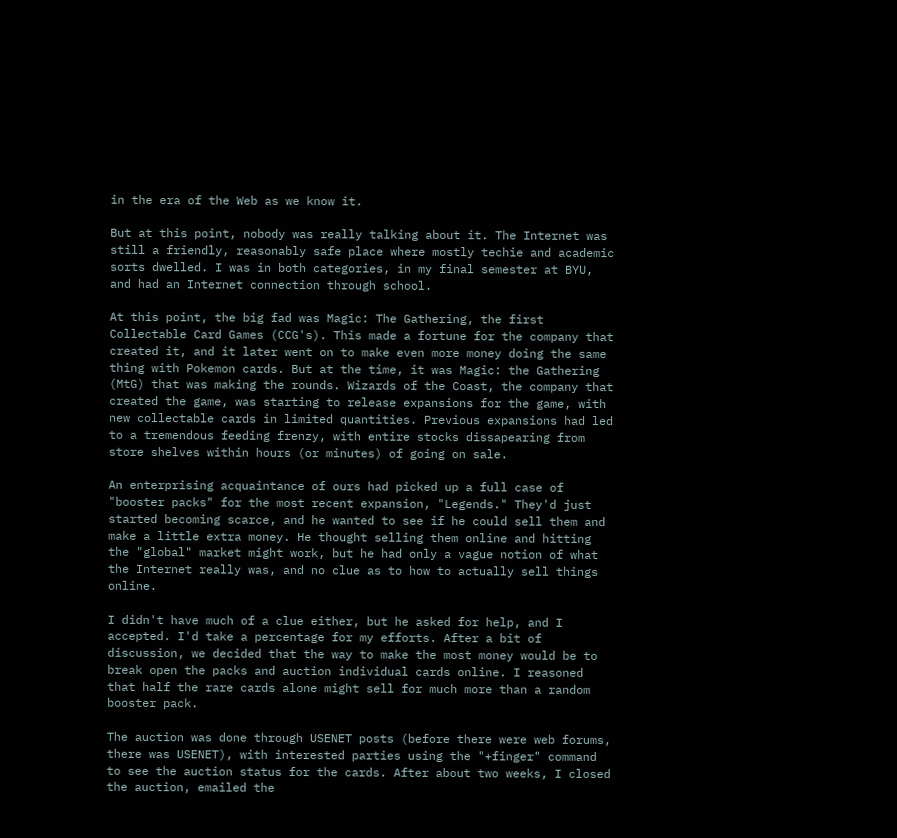in the era of the Web as we know it.

But at this point, nobody was really talking about it. The Internet was still a friendly, reasonably safe place where mostly techie and academic sorts dwelled. I was in both categories, in my final semester at BYU, and had an Internet connection through school.

At this point, the big fad was Magic: The Gathering, the first Collectable Card Games (CCG's). This made a fortune for the company that created it, and it later went on to make even more money doing the same thing with Pokemon cards. But at the time, it was Magic: the Gathering (MtG) that was making the rounds. Wizards of the Coast, the company that created the game, was starting to release expansions for the game, with new collectable cards in limited quantities. Previous expansions had led to a tremendous feeding frenzy, with entire stocks dissapearing from store shelves within hours (or minutes) of going on sale.

An enterprising acquaintance of ours had picked up a full case of "booster packs" for the most recent expansion, "Legends." They'd just started becoming scarce, and he wanted to see if he could sell them and make a little extra money. He thought selling them online and hitting the "global" market might work, but he had only a vague notion of what the Internet really was, and no clue as to how to actually sell things online.

I didn't have much of a clue either, but he asked for help, and I accepted. I'd take a percentage for my efforts. After a bit of discussion, we decided that the way to make the most money would be to break open the packs and auction individual cards online. I reasoned that half the rare cards alone might sell for much more than a random booster pack.

The auction was done through USENET posts (before there were web forums, there was USENET), with interested parties using the "+finger" command to see the auction status for the cards. After about two weeks, I closed the auction, emailed the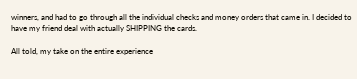winners, and had to go through all the individual checks and money orders that came in. I decided to have my friend deal with actually SHIPPING the cards.

All told, my take on the entire experience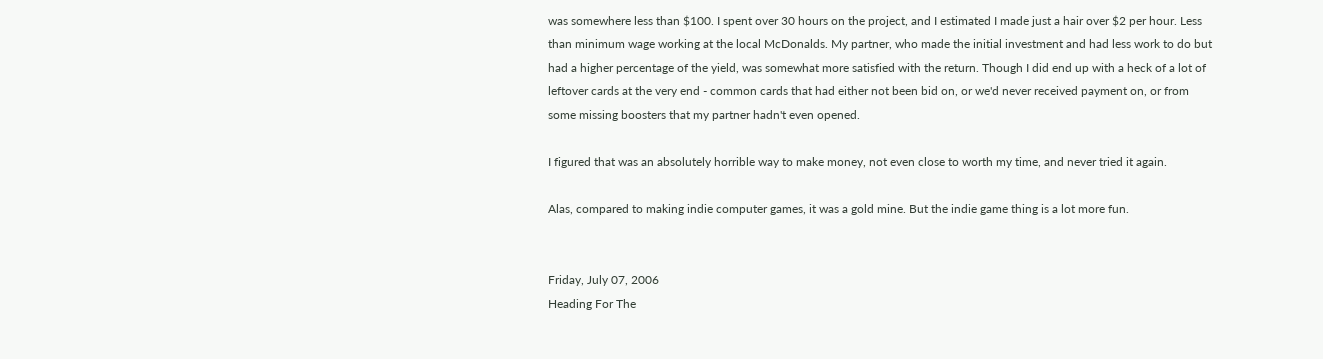was somewhere less than $100. I spent over 30 hours on the project, and I estimated I made just a hair over $2 per hour. Less than minimum wage working at the local McDonalds. My partner, who made the initial investment and had less work to do but had a higher percentage of the yield, was somewhat more satisfied with the return. Though I did end up with a heck of a lot of leftover cards at the very end - common cards that had either not been bid on, or we'd never received payment on, or from some missing boosters that my partner hadn't even opened.

I figured that was an absolutely horrible way to make money, not even close to worth my time, and never tried it again.

Alas, compared to making indie computer games, it was a gold mine. But the indie game thing is a lot more fun.


Friday, July 07, 2006
Heading For The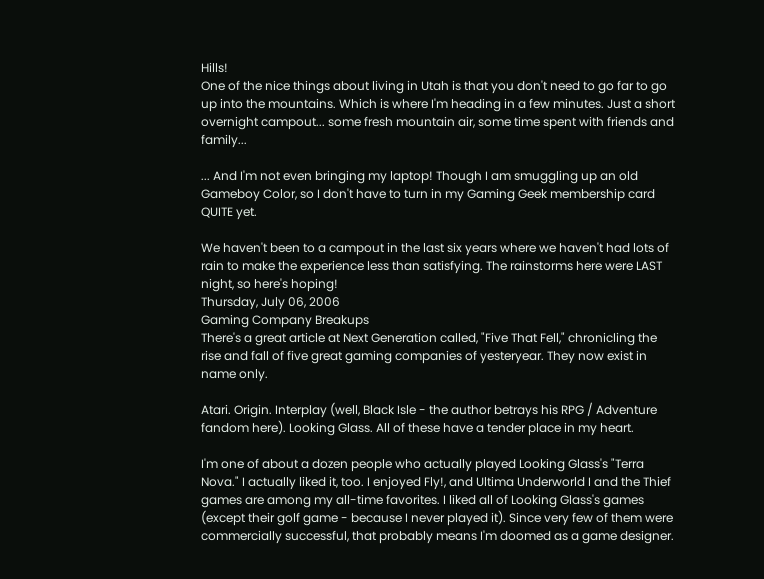Hills!
One of the nice things about living in Utah is that you don't need to go far to go up into the mountains. Which is where I'm heading in a few minutes. Just a short overnight campout... some fresh mountain air, some time spent with friends and family...

... And I'm not even bringing my laptop! Though I am smuggling up an old Gameboy Color, so I don't have to turn in my Gaming Geek membership card QUITE yet.

We haven't been to a campout in the last six years where we haven't had lots of rain to make the experience less than satisfying. The rainstorms here were LAST night, so here's hoping!
Thursday, July 06, 2006
Gaming Company Breakups
There's a great article at Next Generation called, "Five That Fell," chronicling the rise and fall of five great gaming companies of yesteryear. They now exist in name only.

Atari. Origin. Interplay (well, Black Isle - the author betrays his RPG / Adventure fandom here). Looking Glass. All of these have a tender place in my heart.

I'm one of about a dozen people who actually played Looking Glass's "Terra Nova." I actually liked it, too. I enjoyed Fly!, and Ultima Underworld I and the Thief games are among my all-time favorites. I liked all of Looking Glass's games (except their golf game - because I never played it). Since very few of them were commercially successful, that probably means I'm doomed as a game designer.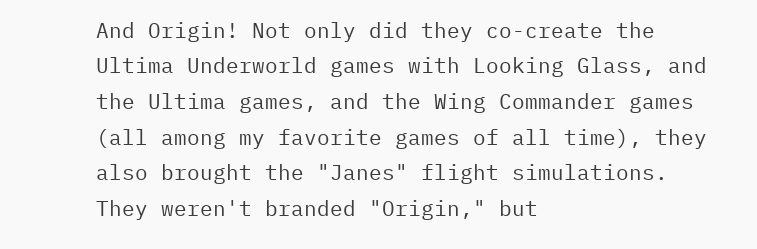And Origin! Not only did they co-create the Ultima Underworld games with Looking Glass, and the Ultima games, and the Wing Commander games (all among my favorite games of all time), they also brought the "Janes" flight simulations. They weren't branded "Origin," but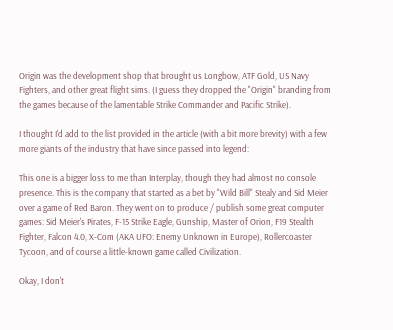Origin was the development shop that brought us Longbow, ATF Gold, US Navy Fighters, and other great flight sims. (I guess they dropped the "Origin" branding from the games because of the lamentable Strike Commander and Pacific Strike).

I thought I'd add to the list provided in the article (with a bit more brevity) with a few more giants of the industry that have since passed into legend:

This one is a bigger loss to me than Interplay, though they had almost no console presence. This is the company that started as a bet by "Wild Bill" Stealy and Sid Meier over a game of Red Baron. They went on to produce / publish some great computer games: Sid Meier's Pirates, F-15 Strike Eagle, Gunship, Master of Orion, F19 Stealth Fighter, Falcon 4.0, X-Com (AKA UFO: Enemy Unknown in Europe), Rollercoaster Tycoon, and of course a little-known game called Civilization.

Okay, I don't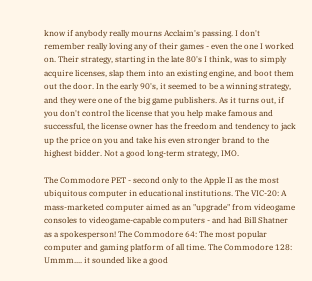know if anybody really mourns Acclaim's passing. I don't remember really loving any of their games - even the one I worked on. Their strategy, starting in the late 80's I think, was to simply acquire licenses, slap them into an existing engine, and boot them out the door. In the early 90's, it seemed to be a winning strategy, and they were one of the big game publishers. As it turns out, if you don't control the license that you help make famous and successful, the license owner has the freedom and tendency to jack up the price on you and take his even stronger brand to the highest bidder. Not a good long-term strategy, IMO.

The Commodore PET - second only to the Apple II as the most ubiquitous computer in educational institutions. The VIC-20: A mass-marketed computer aimed as an "upgrade" from videogame consoles to videogame-capable computers - and had Bill Shatner as a spokesperson! The Commodore 64: The most popular computer and gaming platform of all time. The Commodore 128: Ummm.... it sounded like a good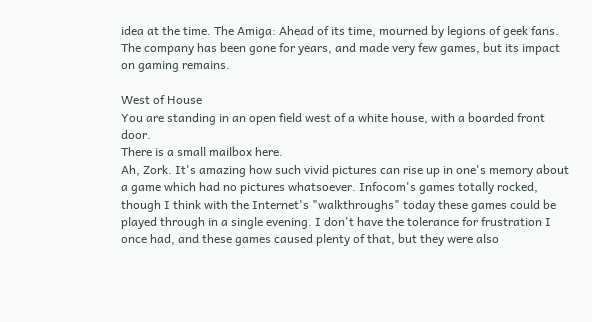idea at the time. The Amiga: Ahead of its time, mourned by legions of geek fans. The company has been gone for years, and made very few games, but its impact on gaming remains.

West of House
You are standing in an open field west of a white house, with a boarded front door.
There is a small mailbox here.
Ah, Zork. It's amazing how such vivid pictures can rise up in one's memory about a game which had no pictures whatsoever. Infocom's games totally rocked, though I think with the Internet's "walkthroughs" today these games could be played through in a single evening. I don't have the tolerance for frustration I once had, and these games caused plenty of that, but they were also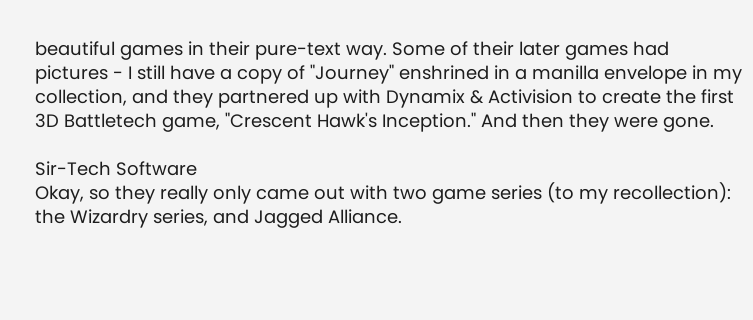beautiful games in their pure-text way. Some of their later games had pictures - I still have a copy of "Journey" enshrined in a manilla envelope in my collection, and they partnered up with Dynamix & Activision to create the first 3D Battletech game, "Crescent Hawk's Inception." And then they were gone.

Sir-Tech Software
Okay, so they really only came out with two game series (to my recollection): the Wizardry series, and Jagged Alliance.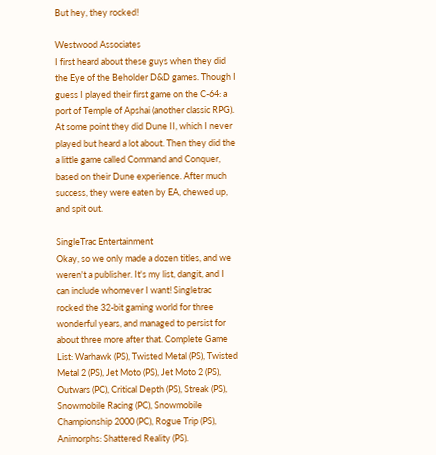But hey, they rocked!

Westwood Associates
I first heard about these guys when they did the Eye of the Beholder D&D games. Though I guess I played their first game on the C-64: a port of Temple of Apshai (another classic RPG). At some point they did Dune II, which I never played but heard a lot about. Then they did the a little game called Command and Conquer, based on their Dune experience. After much success, they were eaten by EA, chewed up, and spit out.

SingleTrac Entertainment
Okay, so we only made a dozen titles, and we weren't a publisher. It's my list, dangit, and I can include whomever I want! Singletrac rocked the 32-bit gaming world for three wonderful years, and managed to persist for about three more after that. Complete Game List: Warhawk (PS), Twisted Metal (PS), Twisted Metal 2 (PS), Jet Moto (PS), Jet Moto 2 (PS), Outwars (PC), Critical Depth (PS), Streak (PS), Snowmobile Racing (PC), Snowmobile Championship 2000 (PC), Rogue Trip (PS), Animorphs: Shattered Reality (PS).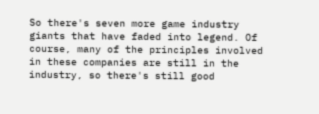So there's seven more game industry giants that have faded into legend. Of course, many of the principles involved in these companies are still in the industry, so there's still good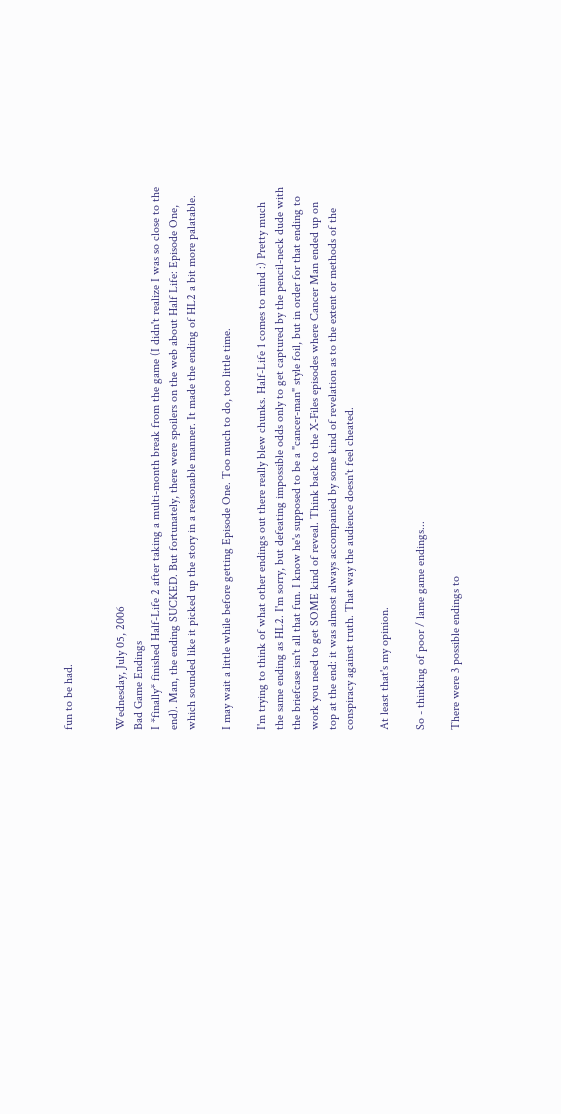fun to be had.


Wednesday, July 05, 2006
Bad Game Endings
I *finally* finished Half-Life 2 after taking a multi-month break from the game (I didn't realize I was so close to the end). Man, the ending SUCKED. But fortunately, there were spoilers on the web about Half Life: Episode One, which sounded like it picked up the story in a reasonable manner. It made the ending of HL2 a bit more palatable.

I may wait a little while before getting Episode One. Too much to do, too little time.

I'm trying to think of what other endings out there really blew chunks. Half-Life 1 comes to mind :) Pretty much the same ending as HL2. I'm sorry, but defeating impossible odds only to get captured by the pencil-neck dude with the briefcase isn't all that fun. I know he's supposed to be a "cancer-man" style foil, but in order for that ending to work you need to get SOME kind of reveal. Think back to the X-Files episodes where Cancer Man ended up on top at the end: it was almost always accompanied by some kind of revelation as to the extent or methods of the conspiracy against truth. That way the audience doesn't feel cheated.

At least that's my opinion.

So - thinking of poor / lame game endings...

There were 3 possible endings to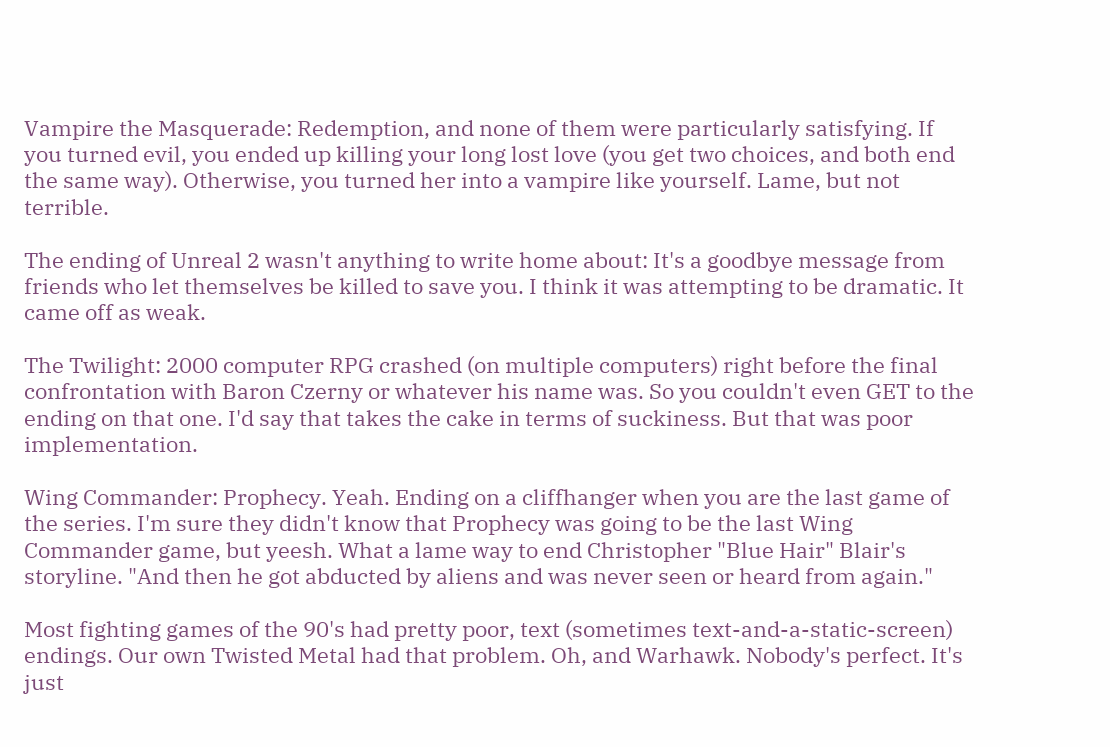Vampire the Masquerade: Redemption, and none of them were particularly satisfying. If you turned evil, you ended up killing your long lost love (you get two choices, and both end the same way). Otherwise, you turned her into a vampire like yourself. Lame, but not terrible.

The ending of Unreal 2 wasn't anything to write home about: It's a goodbye message from friends who let themselves be killed to save you. I think it was attempting to be dramatic. It came off as weak.

The Twilight: 2000 computer RPG crashed (on multiple computers) right before the final confrontation with Baron Czerny or whatever his name was. So you couldn't even GET to the ending on that one. I'd say that takes the cake in terms of suckiness. But that was poor implementation.

Wing Commander: Prophecy. Yeah. Ending on a cliffhanger when you are the last game of the series. I'm sure they didn't know that Prophecy was going to be the last Wing Commander game, but yeesh. What a lame way to end Christopher "Blue Hair" Blair's storyline. "And then he got abducted by aliens and was never seen or heard from again."

Most fighting games of the 90's had pretty poor, text (sometimes text-and-a-static-screen) endings. Our own Twisted Metal had that problem. Oh, and Warhawk. Nobody's perfect. It's just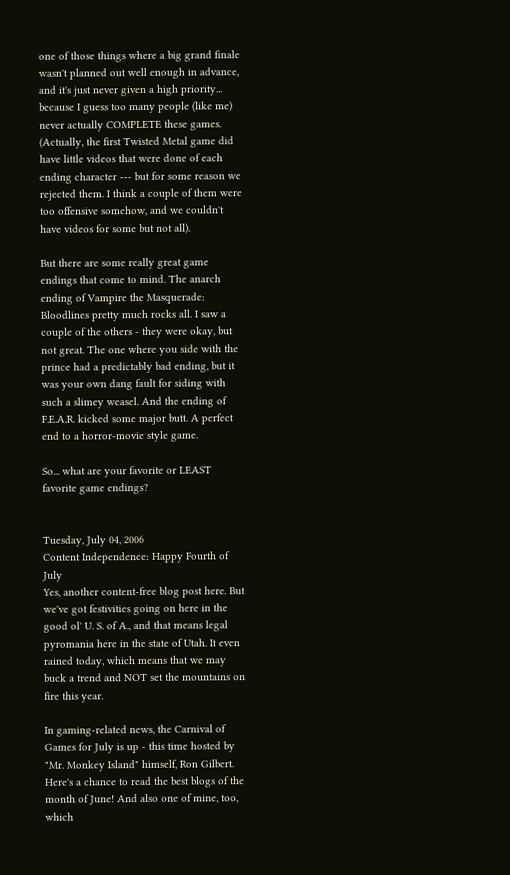one of those things where a big grand finale wasn't planned out well enough in advance, and it's just never given a high priority... because I guess too many people (like me) never actually COMPLETE these games. (Actually, the first Twisted Metal game did have little videos that were done of each ending character --- but for some reason we rejected them. I think a couple of them were too offensive somehow, and we couldn't have videos for some but not all).

But there are some really great game endings that come to mind. The anarch ending of Vampire the Masquerade: Bloodlines pretty much rocks all. I saw a couple of the others - they were okay, but not great. The one where you side with the prince had a predictably bad ending, but it was your own dang fault for siding with such a slimey weasel. And the ending of F.E.A.R. kicked some major butt. A perfect end to a horror-movie style game.

So... what are your favorite or LEAST favorite game endings?


Tuesday, July 04, 2006
Content Independence: Happy Fourth of July
Yes, another content-free blog post here. But we've got festivities going on here in the good ol' U. S. of A., and that means legal pyromania here in the state of Utah. It even rained today, which means that we may buck a trend and NOT set the mountains on fire this year.

In gaming-related news, the Carnival of Games for July is up - this time hosted by "Mr. Monkey Island" himself, Ron Gilbert. Here's a chance to read the best blogs of the month of June! And also one of mine, too, which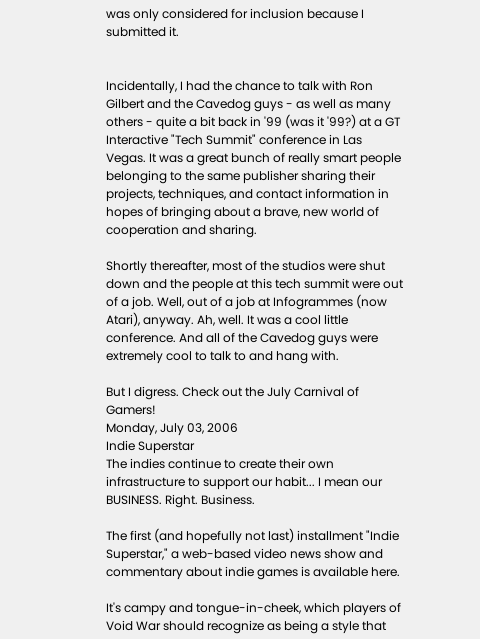was only considered for inclusion because I submitted it.


Incidentally, I had the chance to talk with Ron Gilbert and the Cavedog guys - as well as many others - quite a bit back in '99 (was it '99?) at a GT Interactive "Tech Summit" conference in Las Vegas. It was a great bunch of really smart people belonging to the same publisher sharing their projects, techniques, and contact information in hopes of bringing about a brave, new world of cooperation and sharing.

Shortly thereafter, most of the studios were shut down and the people at this tech summit were out of a job. Well, out of a job at Infogrammes (now Atari), anyway. Ah, well. It was a cool little conference. And all of the Cavedog guys were extremely cool to talk to and hang with.

But I digress. Check out the July Carnival of Gamers!
Monday, July 03, 2006
Indie Superstar
The indies continue to create their own infrastructure to support our habit... I mean our BUSINESS. Right. Business.

The first (and hopefully not last) installment "Indie Superstar," a web-based video news show and commentary about indie games is available here.

It's campy and tongue-in-cheek, which players of Void War should recognize as being a style that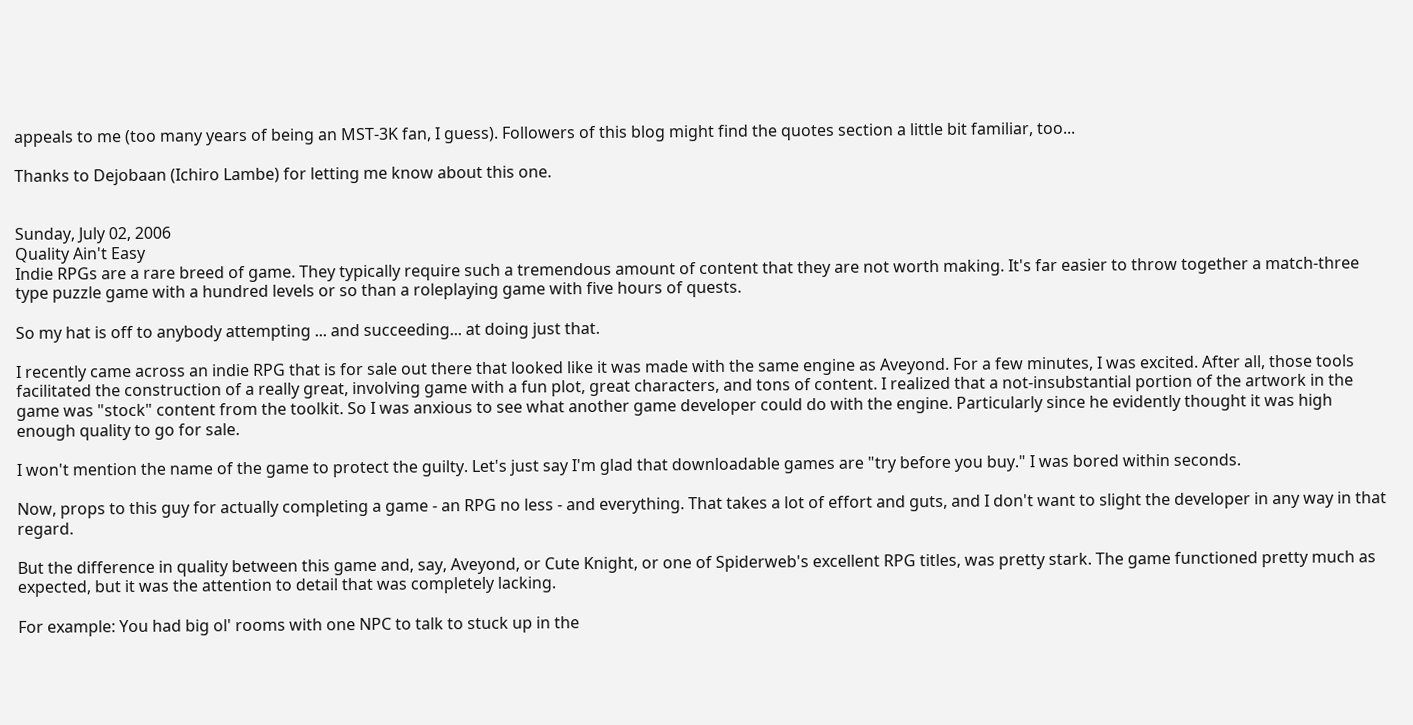appeals to me (too many years of being an MST-3K fan, I guess). Followers of this blog might find the quotes section a little bit familiar, too...

Thanks to Dejobaan (Ichiro Lambe) for letting me know about this one.


Sunday, July 02, 2006
Quality Ain't Easy
Indie RPGs are a rare breed of game. They typically require such a tremendous amount of content that they are not worth making. It's far easier to throw together a match-three type puzzle game with a hundred levels or so than a roleplaying game with five hours of quests.

So my hat is off to anybody attempting ... and succeeding... at doing just that.

I recently came across an indie RPG that is for sale out there that looked like it was made with the same engine as Aveyond. For a few minutes, I was excited. After all, those tools facilitated the construction of a really great, involving game with a fun plot, great characters, and tons of content. I realized that a not-insubstantial portion of the artwork in the game was "stock" content from the toolkit. So I was anxious to see what another game developer could do with the engine. Particularly since he evidently thought it was high enough quality to go for sale.

I won't mention the name of the game to protect the guilty. Let's just say I'm glad that downloadable games are "try before you buy." I was bored within seconds.

Now, props to this guy for actually completing a game - an RPG no less - and everything. That takes a lot of effort and guts, and I don't want to slight the developer in any way in that regard.

But the difference in quality between this game and, say, Aveyond, or Cute Knight, or one of Spiderweb's excellent RPG titles, was pretty stark. The game functioned pretty much as expected, but it was the attention to detail that was completely lacking.

For example: You had big ol' rooms with one NPC to talk to stuck up in the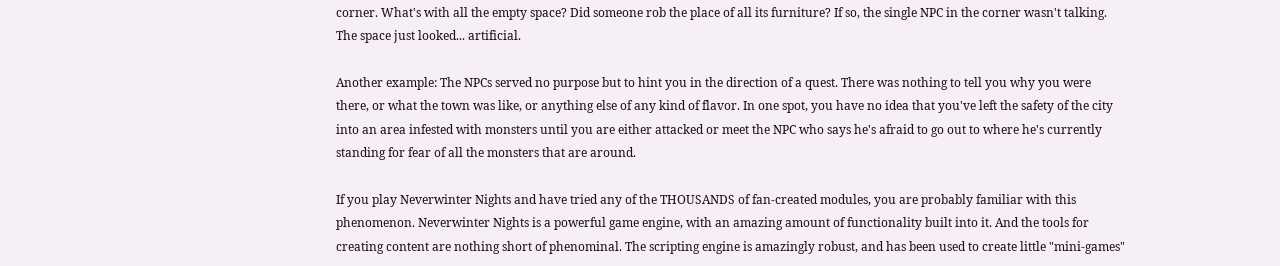corner. What's with all the empty space? Did someone rob the place of all its furniture? If so, the single NPC in the corner wasn't talking. The space just looked... artificial.

Another example: The NPCs served no purpose but to hint you in the direction of a quest. There was nothing to tell you why you were there, or what the town was like, or anything else of any kind of flavor. In one spot, you have no idea that you've left the safety of the city into an area infested with monsters until you are either attacked or meet the NPC who says he's afraid to go out to where he's currently standing for fear of all the monsters that are around.

If you play Neverwinter Nights and have tried any of the THOUSANDS of fan-created modules, you are probably familiar with this phenomenon. Neverwinter Nights is a powerful game engine, with an amazing amount of functionality built into it. And the tools for creating content are nothing short of phenominal. The scripting engine is amazingly robust, and has been used to create little "mini-games"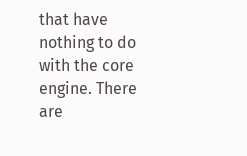that have nothing to do with the core engine. There are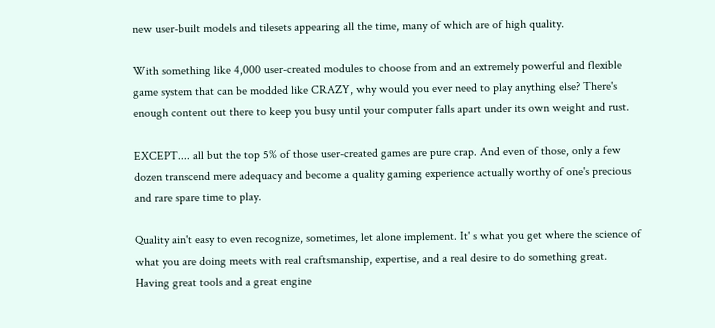new user-built models and tilesets appearing all the time, many of which are of high quality.

With something like 4,000 user-created modules to choose from and an extremely powerful and flexible game system that can be modded like CRAZY, why would you ever need to play anything else? There's enough content out there to keep you busy until your computer falls apart under its own weight and rust.

EXCEPT.... all but the top 5% of those user-created games are pure crap. And even of those, only a few dozen transcend mere adequacy and become a quality gaming experience actually worthy of one's precious and rare spare time to play.

Quality ain't easy to even recognize, sometimes, let alone implement. It' s what you get where the science of what you are doing meets with real craftsmanship, expertise, and a real desire to do something great. Having great tools and a great engine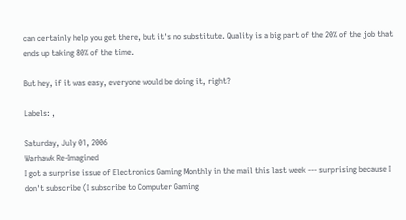can certainly help you get there, but it's no substitute. Quality is a big part of the 20% of the job that ends up taking 80% of the time.

But hey, if it was easy, everyone would be doing it, right?

Labels: ,

Saturday, July 01, 2006
Warhawk Re-Imagined
I got a surprise issue of Electronics Gaming Monthly in the mail this last week --- surprising because I don't subscribe (I subscribe to Computer Gaming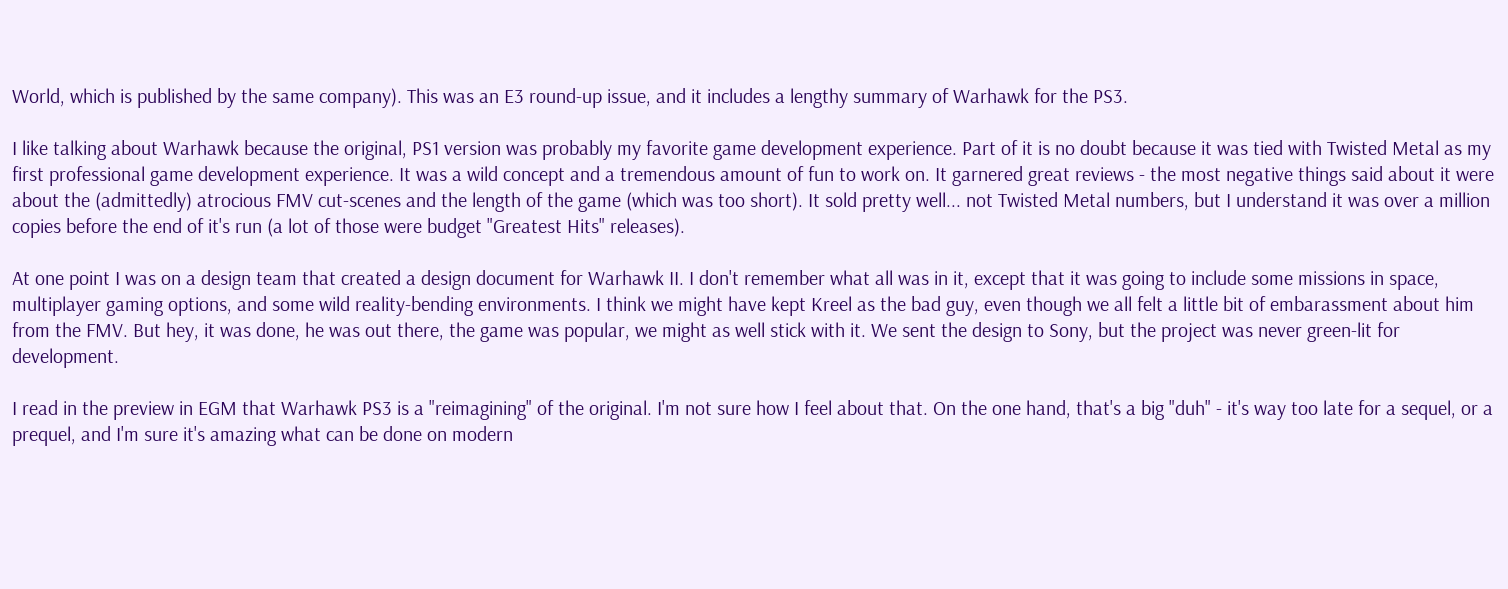World, which is published by the same company). This was an E3 round-up issue, and it includes a lengthy summary of Warhawk for the PS3.

I like talking about Warhawk because the original, PS1 version was probably my favorite game development experience. Part of it is no doubt because it was tied with Twisted Metal as my first professional game development experience. It was a wild concept and a tremendous amount of fun to work on. It garnered great reviews - the most negative things said about it were about the (admittedly) atrocious FMV cut-scenes and the length of the game (which was too short). It sold pretty well... not Twisted Metal numbers, but I understand it was over a million copies before the end of it's run (a lot of those were budget "Greatest Hits" releases).

At one point I was on a design team that created a design document for Warhawk II. I don't remember what all was in it, except that it was going to include some missions in space, multiplayer gaming options, and some wild reality-bending environments. I think we might have kept Kreel as the bad guy, even though we all felt a little bit of embarassment about him from the FMV. But hey, it was done, he was out there, the game was popular, we might as well stick with it. We sent the design to Sony, but the project was never green-lit for development.

I read in the preview in EGM that Warhawk PS3 is a "reimagining" of the original. I'm not sure how I feel about that. On the one hand, that's a big "duh" - it's way too late for a sequel, or a prequel, and I'm sure it's amazing what can be done on modern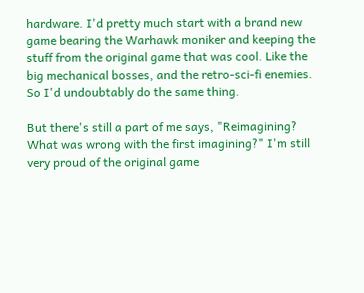hardware. I'd pretty much start with a brand new game bearing the Warhawk moniker and keeping the stuff from the original game that was cool. Like the big mechanical bosses, and the retro-sci-fi enemies. So I'd undoubtably do the same thing.

But there's still a part of me says, "Reimagining? What was wrong with the first imagining?" I'm still very proud of the original game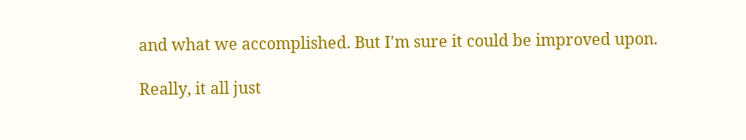and what we accomplished. But I'm sure it could be improved upon.

Really, it all just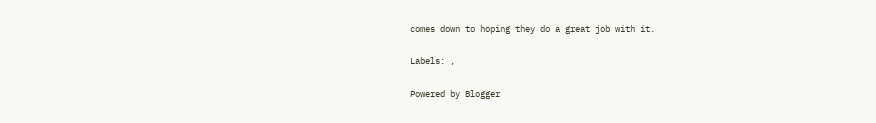comes down to hoping they do a great job with it.

Labels: ,

Powered by Blogger